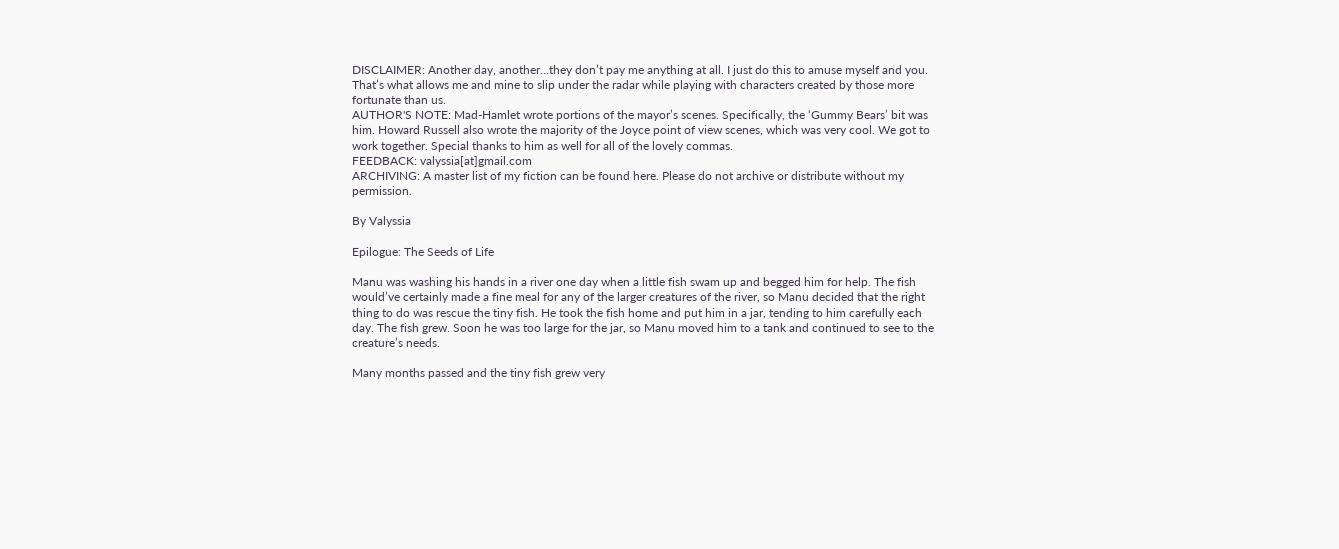DISCLAIMER: Another day, another…they don’t pay me anything at all. I just do this to amuse myself and you. That’s what allows me and mine to slip under the radar while playing with characters created by those more fortunate than us.
AUTHOR'S NOTE: Mad-Hamlet wrote portions of the mayor’s scenes. Specifically, the ‘Gummy Bears’ bit was him. Howard Russell also wrote the majority of the Joyce point of view scenes, which was very cool. We got to work together. Special thanks to him as well for all of the lovely commas.
FEEDBACK: valyssia[at]gmail.com
ARCHIVING: A master list of my fiction can be found here. Please do not archive or distribute without my permission.

By Valyssia

Epilogue: The Seeds of Life

Manu was washing his hands in a river one day when a little fish swam up and begged him for help. The fish would’ve certainly made a fine meal for any of the larger creatures of the river, so Manu decided that the right thing to do was rescue the tiny fish. He took the fish home and put him in a jar, tending to him carefully each day. The fish grew. Soon he was too large for the jar, so Manu moved him to a tank and continued to see to the creature’s needs.

Many months passed and the tiny fish grew very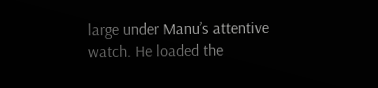large under Manu’s attentive watch. He loaded the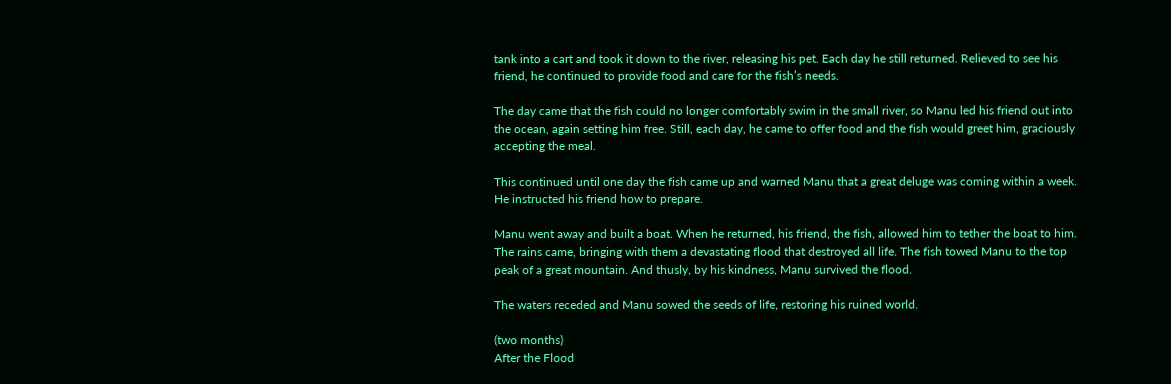tank into a cart and took it down to the river, releasing his pet. Each day he still returned. Relieved to see his friend, he continued to provide food and care for the fish’s needs.

The day came that the fish could no longer comfortably swim in the small river, so Manu led his friend out into the ocean, again setting him free. Still, each day, he came to offer food and the fish would greet him, graciously accepting the meal.

This continued until one day the fish came up and warned Manu that a great deluge was coming within a week. He instructed his friend how to prepare.

Manu went away and built a boat. When he returned, his friend, the fish, allowed him to tether the boat to him. The rains came, bringing with them a devastating flood that destroyed all life. The fish towed Manu to the top peak of a great mountain. And thusly, by his kindness, Manu survived the flood.

The waters receded and Manu sowed the seeds of life, restoring his ruined world.

(two months)
After the Flood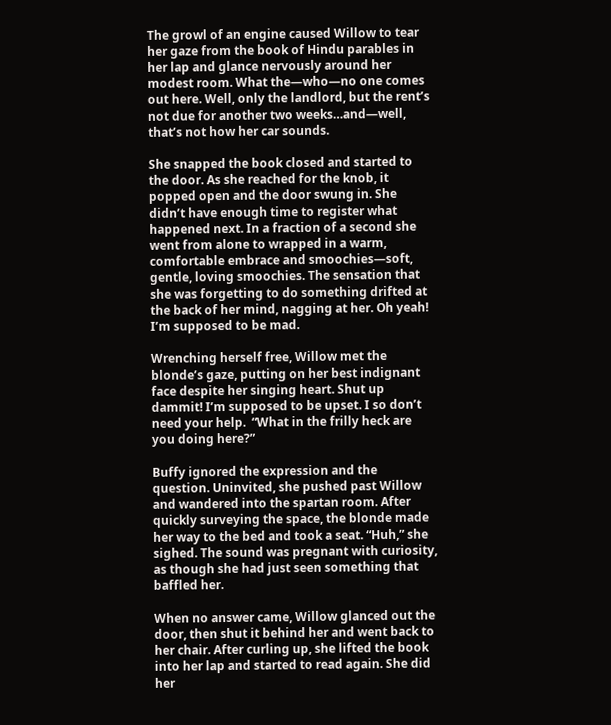The growl of an engine caused Willow to tear her gaze from the book of Hindu parables in her lap and glance nervously around her modest room. What the—who—no one comes out here. Well, only the landlord, but the rent’s not due for another two weeks…and—well, that’s not how her car sounds.

She snapped the book closed and started to the door. As she reached for the knob, it popped open and the door swung in. She didn’t have enough time to register what happened next. In a fraction of a second she went from alone to wrapped in a warm, comfortable embrace and smoochies—soft, gentle, loving smoochies. The sensation that she was forgetting to do something drifted at the back of her mind, nagging at her. Oh yeah! I’m supposed to be mad.

Wrenching herself free, Willow met the blonde’s gaze, putting on her best indignant face despite her singing heart. Shut up dammit! I’m supposed to be upset. I so don’t need your help.  “What in the frilly heck are you doing here?”

Buffy ignored the expression and the question. Uninvited, she pushed past Willow and wandered into the spartan room. After quickly surveying the space, the blonde made her way to the bed and took a seat. “Huh,” she sighed. The sound was pregnant with curiosity, as though she had just seen something that baffled her.

When no answer came, Willow glanced out the door, then shut it behind her and went back to her chair. After curling up, she lifted the book into her lap and started to read again. She did her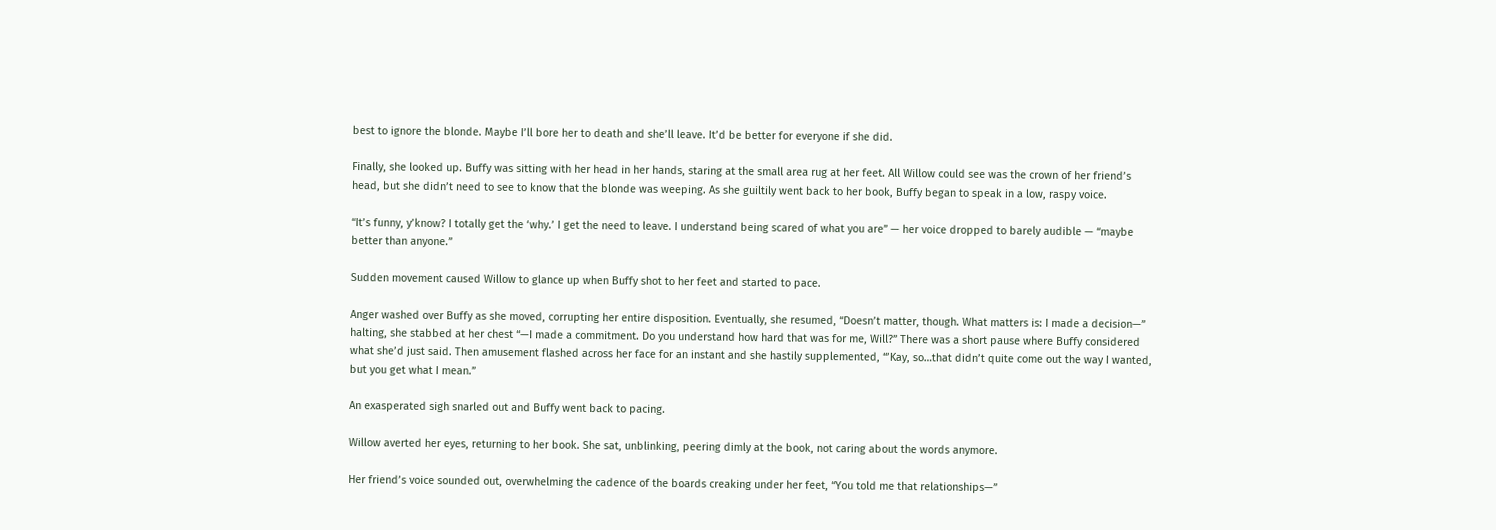best to ignore the blonde. Maybe I’ll bore her to death and she’ll leave. It’d be better for everyone if she did.

Finally, she looked up. Buffy was sitting with her head in her hands, staring at the small area rug at her feet. All Willow could see was the crown of her friend’s head, but she didn’t need to see to know that the blonde was weeping. As she guiltily went back to her book, Buffy began to speak in a low, raspy voice.

“It’s funny, y’know? I totally get the ‘why.’ I get the need to leave. I understand being scared of what you are” — her voice dropped to barely audible — “maybe better than anyone.”

Sudden movement caused Willow to glance up when Buffy shot to her feet and started to pace.

Anger washed over Buffy as she moved, corrupting her entire disposition. Eventually, she resumed, “Doesn’t matter, though. What matters is: I made a decision—” halting, she stabbed at her chest “—I made a commitment. Do you understand how hard that was for me, Will?” There was a short pause where Buffy considered what she’d just said. Then amusement flashed across her face for an instant and she hastily supplemented, “’Kay, so…that didn’t quite come out the way I wanted, but you get what I mean.”

An exasperated sigh snarled out and Buffy went back to pacing.

Willow averted her eyes, returning to her book. She sat, unblinking, peering dimly at the book, not caring about the words anymore.

Her friend’s voice sounded out, overwhelming the cadence of the boards creaking under her feet, “You told me that relationships—”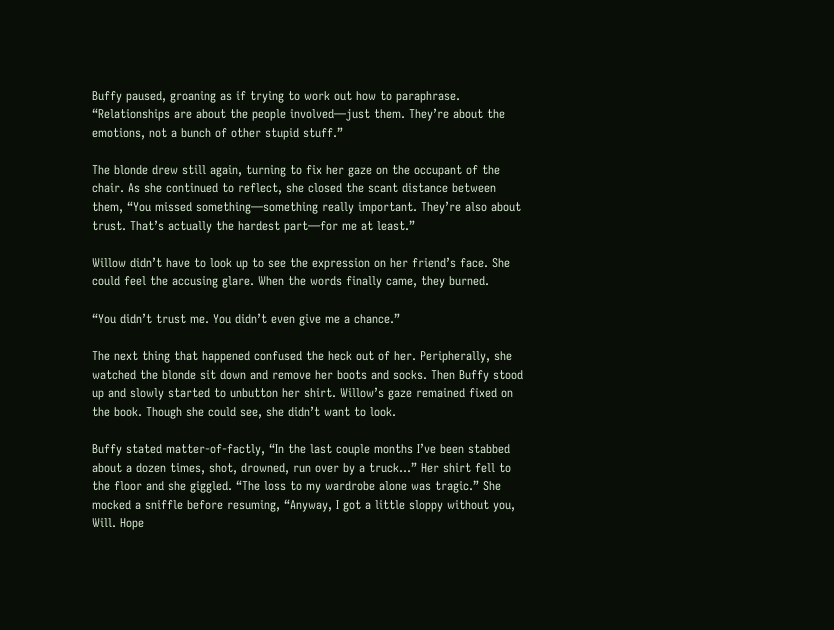Buffy paused, groaning as if trying to work out how to paraphrase. “Relationships are about the people involved—just them. They’re about the emotions, not a bunch of other stupid stuff.”

The blonde drew still again, turning to fix her gaze on the occupant of the chair. As she continued to reflect, she closed the scant distance between them, “You missed something—something really important. They’re also about trust. That’s actually the hardest part—for me at least.”

Willow didn’t have to look up to see the expression on her friend’s face. She could feel the accusing glare. When the words finally came, they burned.

“You didn’t trust me. You didn’t even give me a chance.”

The next thing that happened confused the heck out of her. Peripherally, she watched the blonde sit down and remove her boots and socks. Then Buffy stood up and slowly started to unbutton her shirt. Willow’s gaze remained fixed on the book. Though she could see, she didn’t want to look.

Buffy stated matter-of-factly, “In the last couple months I’ve been stabbed about a dozen times, shot, drowned, run over by a truck…” Her shirt fell to the floor and she giggled. “The loss to my wardrobe alone was tragic.” She mocked a sniffle before resuming, “Anyway, I got a little sloppy without you, Will. Hope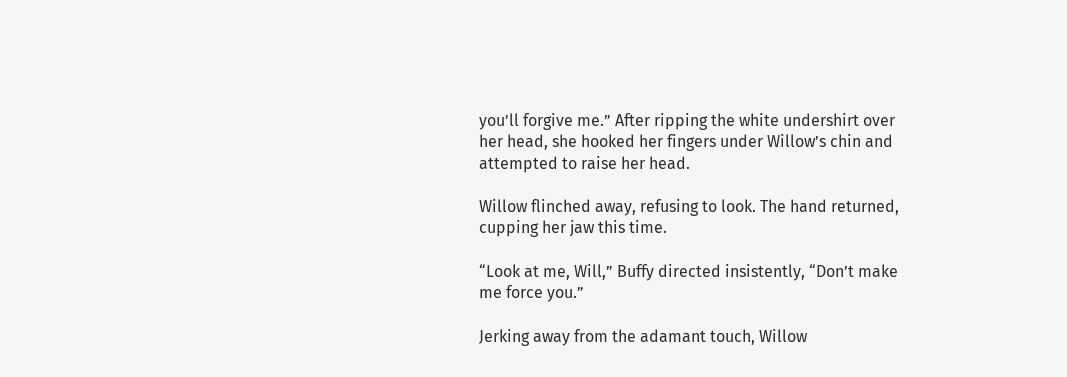you’ll forgive me.” After ripping the white undershirt over her head, she hooked her fingers under Willow’s chin and attempted to raise her head.

Willow flinched away, refusing to look. The hand returned, cupping her jaw this time.

“Look at me, Will,” Buffy directed insistently, “Don’t make me force you.”

Jerking away from the adamant touch, Willow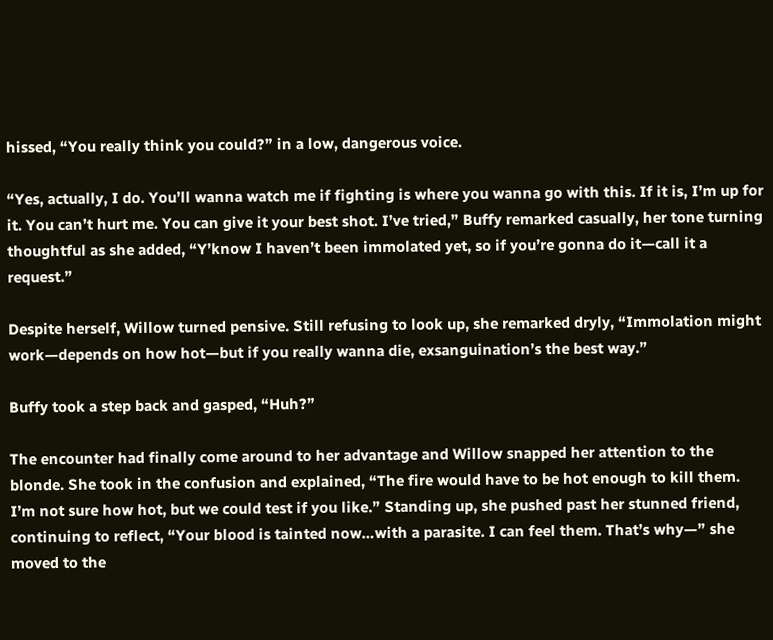hissed, “You really think you could?” in a low, dangerous voice.

“Yes, actually, I do. You’ll wanna watch me if fighting is where you wanna go with this. If it is, I’m up for it. You can’t hurt me. You can give it your best shot. I’ve tried,” Buffy remarked casually, her tone turning thoughtful as she added, “Y’know I haven’t been immolated yet, so if you’re gonna do it—call it a request.”

Despite herself, Willow turned pensive. Still refusing to look up, she remarked dryly, “Immolation might work—depends on how hot—but if you really wanna die, exsanguination’s the best way.”

Buffy took a step back and gasped, “Huh?”

The encounter had finally come around to her advantage and Willow snapped her attention to the blonde. She took in the confusion and explained, “The fire would have to be hot enough to kill them. I’m not sure how hot, but we could test if you like.” Standing up, she pushed past her stunned friend, continuing to reflect, “Your blood is tainted now…with a parasite. I can feel them. That’s why—” she moved to the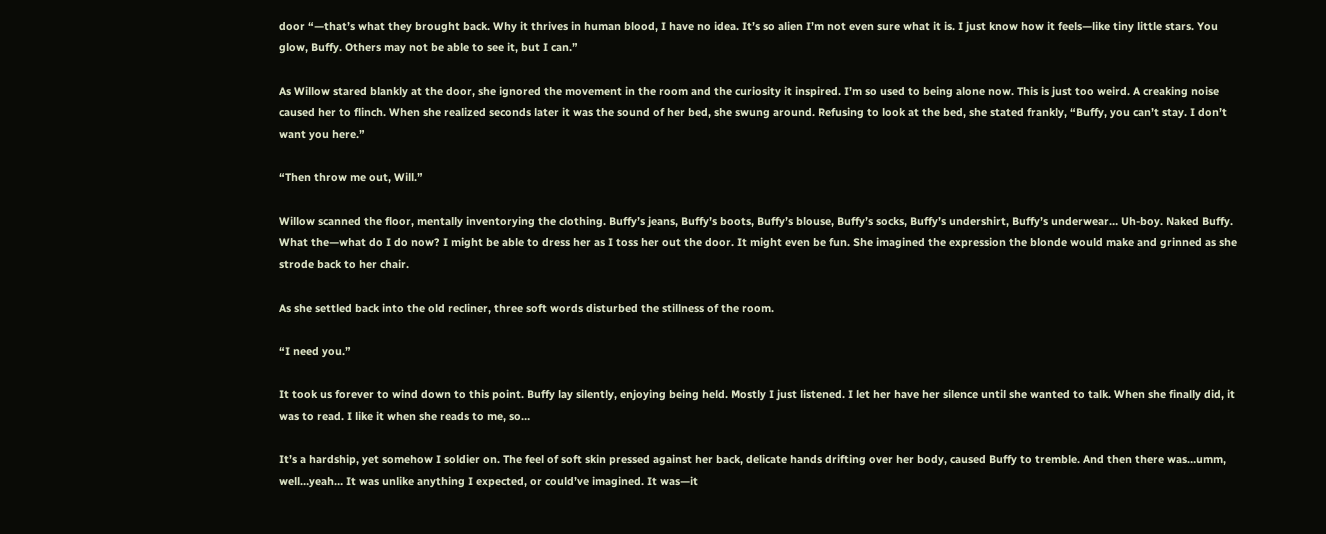door “—that’s what they brought back. Why it thrives in human blood, I have no idea. It’s so alien I’m not even sure what it is. I just know how it feels—like tiny little stars. You glow, Buffy. Others may not be able to see it, but I can.”

As Willow stared blankly at the door, she ignored the movement in the room and the curiosity it inspired. I’m so used to being alone now. This is just too weird. A creaking noise caused her to flinch. When she realized seconds later it was the sound of her bed, she swung around. Refusing to look at the bed, she stated frankly, “Buffy, you can’t stay. I don’t want you here.”

“Then throw me out, Will.”

Willow scanned the floor, mentally inventorying the clothing. Buffy’s jeans, Buffy’s boots, Buffy’s blouse, Buffy’s socks, Buffy’s undershirt, Buffy’s underwear… Uh-boy. Naked Buffy. What the—what do I do now? I might be able to dress her as I toss her out the door. It might even be fun. She imagined the expression the blonde would make and grinned as she strode back to her chair.

As she settled back into the old recliner, three soft words disturbed the stillness of the room.

“I need you.”

It took us forever to wind down to this point. Buffy lay silently, enjoying being held. Mostly I just listened. I let her have her silence until she wanted to talk. When she finally did, it was to read. I like it when she reads to me, so…

It’s a hardship, yet somehow I soldier on. The feel of soft skin pressed against her back, delicate hands drifting over her body, caused Buffy to tremble. And then there was…umm, well…yeah… It was unlike anything I expected, or could’ve imagined. It was—it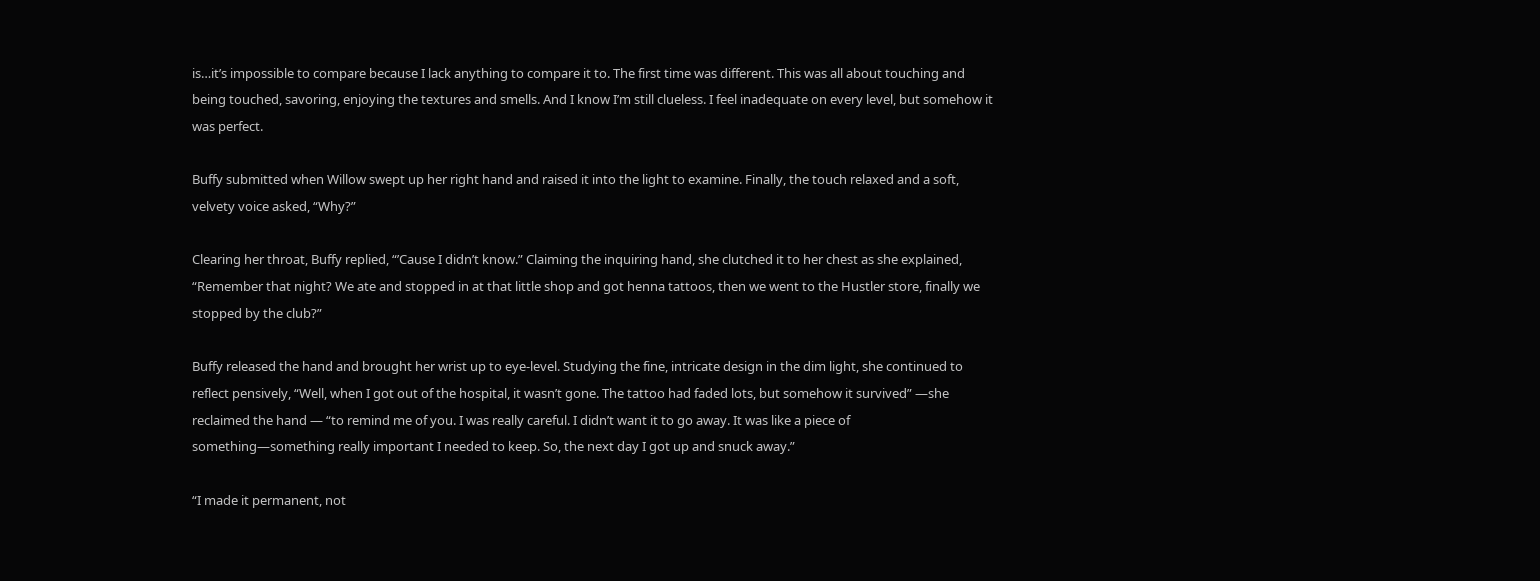is…it’s impossible to compare because I lack anything to compare it to. The first time was different. This was all about touching and being touched, savoring, enjoying the textures and smells. And I know I’m still clueless. I feel inadequate on every level, but somehow it was perfect.

Buffy submitted when Willow swept up her right hand and raised it into the light to examine. Finally, the touch relaxed and a soft, velvety voice asked, “Why?”

Clearing her throat, Buffy replied, “’Cause I didn’t know.” Claiming the inquiring hand, she clutched it to her chest as she explained, “Remember that night? We ate and stopped in at that little shop and got henna tattoos, then we went to the Hustler store, finally we stopped by the club?”

Buffy released the hand and brought her wrist up to eye-level. Studying the fine, intricate design in the dim light, she continued to reflect pensively, “Well, when I got out of the hospital, it wasn’t gone. The tattoo had faded lots, but somehow it survived” —she reclaimed the hand — “to remind me of you. I was really careful. I didn’t want it to go away. It was like a piece of something—something really important I needed to keep. So, the next day I got up and snuck away.”

“I made it permanent, not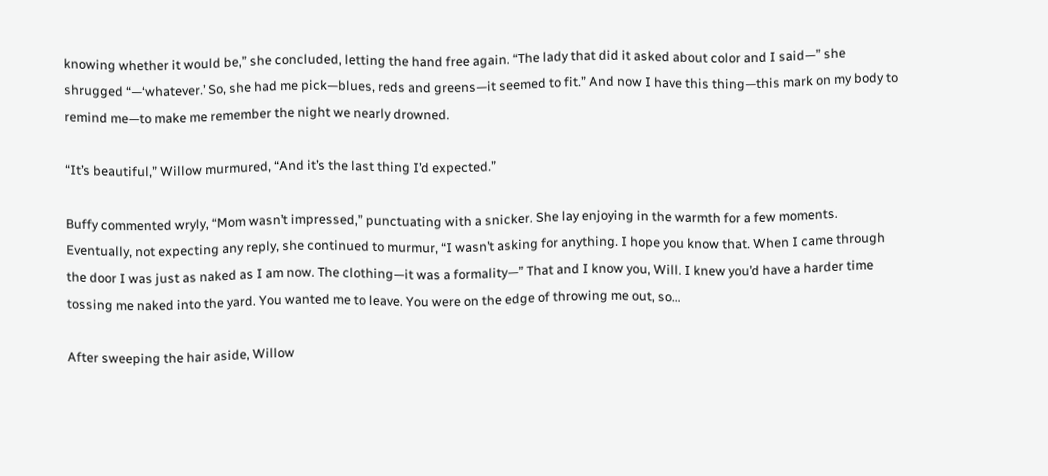knowing whether it would be,” she concluded, letting the hand free again. “The lady that did it asked about color and I said—” she shrugged “—‘whatever.’ So, she had me pick—blues, reds and greens—it seemed to fit.” And now I have this thing—this mark on my body to remind me—to make me remember the night we nearly drowned.

“It’s beautiful,” Willow murmured, “And it’s the last thing I’d expected.”

Buffy commented wryly, “Mom wasn’t impressed,” punctuating with a snicker. She lay enjoying in the warmth for a few moments. Eventually, not expecting any reply, she continued to murmur, “I wasn’t asking for anything. I hope you know that. When I came through the door I was just as naked as I am now. The clothing—it was a formality—” That and I know you, Will. I knew you’d have a harder time tossing me naked into the yard. You wanted me to leave. You were on the edge of throwing me out, so…

After sweeping the hair aside, Willow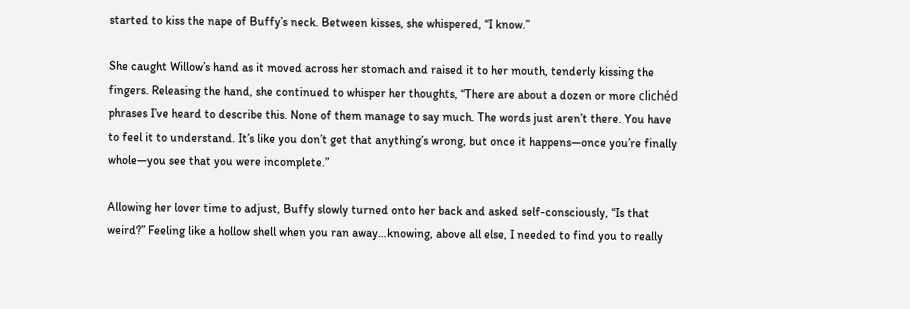started to kiss the nape of Buffy’s neck. Between kisses, she whispered, “I know.”

She caught Willow’s hand as it moved across her stomach and raised it to her mouth, tenderly kissing the fingers. Releasing the hand, she continued to whisper her thoughts, “There are about a dozen or more clichéd phrases I’ve heard to describe this. None of them manage to say much. The words just aren’t there. You have to feel it to understand. It’s like you don’t get that anything’s wrong, but once it happens—once you’re finally whole—you see that you were incomplete.”

Allowing her lover time to adjust, Buffy slowly turned onto her back and asked self-consciously, “Is that weird?” Feeling like a hollow shell when you ran away…knowing, above all else, I needed to find you to really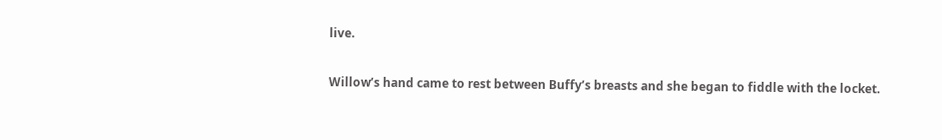live.

Willow’s hand came to rest between Buffy’s breasts and she began to fiddle with the locket.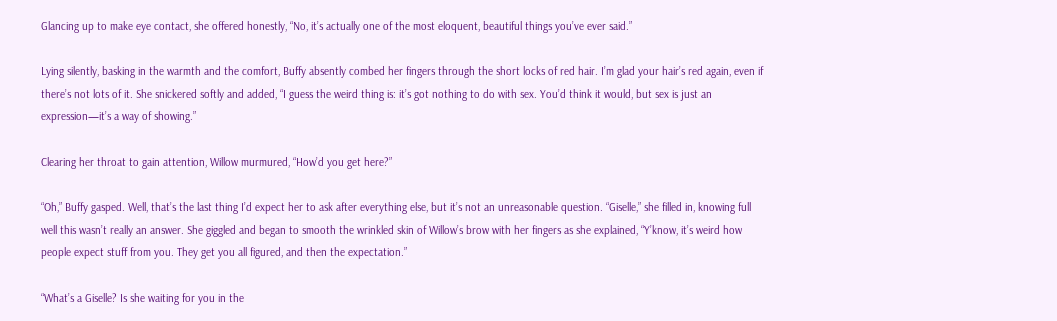Glancing up to make eye contact, she offered honestly, “No, it’s actually one of the most eloquent, beautiful things you’ve ever said.”

Lying silently, basking in the warmth and the comfort, Buffy absently combed her fingers through the short locks of red hair. I’m glad your hair’s red again, even if there’s not lots of it. She snickered softly and added, “I guess the weird thing is: it’s got nothing to do with sex. You’d think it would, but sex is just an expression—it’s a way of showing.”

Clearing her throat to gain attention, Willow murmured, “How’d you get here?”

“Oh,” Buffy gasped. Well, that’s the last thing I’d expect her to ask after everything else, but it’s not an unreasonable question. “Giselle,” she filled in, knowing full well this wasn’t really an answer. She giggled and began to smooth the wrinkled skin of Willow’s brow with her fingers as she explained, “Y’know, it’s weird how people expect stuff from you. They get you all figured, and then the expectation.”

“What’s a Giselle? Is she waiting for you in the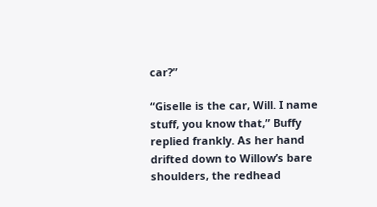car?”

“Giselle is the car, Will. I name stuff, you know that,” Buffy replied frankly. As her hand drifted down to Willow’s bare shoulders, the redhead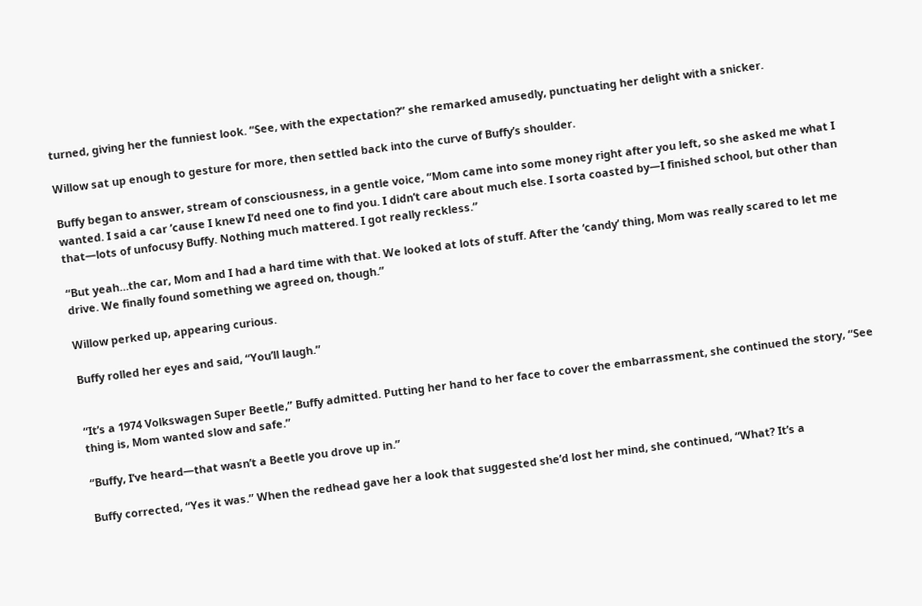turned, giving her the funniest look. “See, with the expectation?” she remarked amusedly, punctuating her delight with a snicker.

Willow sat up enough to gesture for more, then settled back into the curve of Buffy’s shoulder.

Buffy began to answer, stream of consciousness, in a gentle voice, “Mom came into some money right after you left, so she asked me what I wanted. I said a car ’cause I knew I’d need one to find you. I didn’t care about much else. I sorta coasted by—I finished school, but other than that—lots of unfocusy Buffy. Nothing much mattered. I got really reckless.”

“But yeah…the car, Mom and I had a hard time with that. We looked at lots of stuff. After the ‘candy’ thing, Mom was really scared to let me drive. We finally found something we agreed on, though.”

Willow perked up, appearing curious.

Buffy rolled her eyes and said, “You’ll laugh.”


“It’s a 1974 Volkswagen Super Beetle,” Buffy admitted. Putting her hand to her face to cover the embarrassment, she continued the story, “See thing is, Mom wanted slow and safe.”

“Buffy, I’ve heard—that wasn’t a Beetle you drove up in.”

Buffy corrected, “Yes it was.” When the redhead gave her a look that suggested she’d lost her mind, she continued, “What? It’s a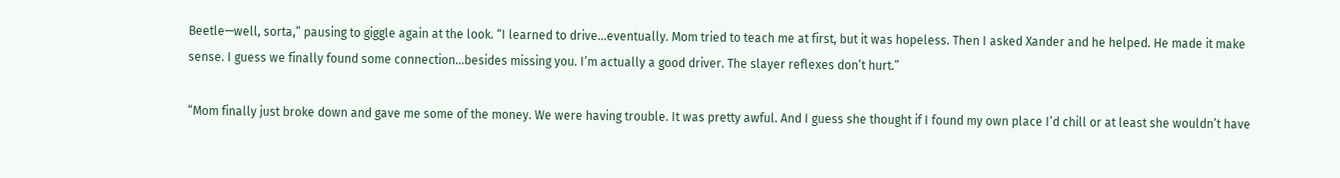Beetle—well, sorta,” pausing to giggle again at the look. “I learned to drive…eventually. Mom tried to teach me at first, but it was hopeless. Then I asked Xander and he helped. He made it make sense. I guess we finally found some connection…besides missing you. I’m actually a good driver. The slayer reflexes don’t hurt.”

“Mom finally just broke down and gave me some of the money. We were having trouble. It was pretty awful. And I guess she thought if I found my own place I’d chill or at least she wouldn’t have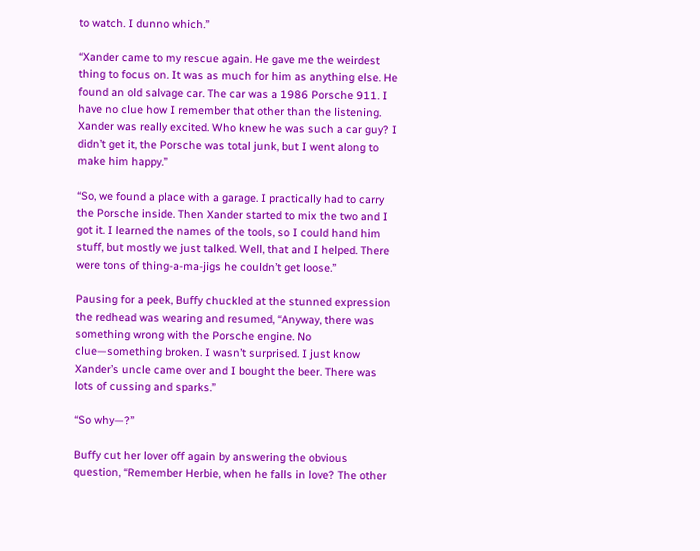to watch. I dunno which.”

“Xander came to my rescue again. He gave me the weirdest thing to focus on. It was as much for him as anything else. He found an old salvage car. The car was a 1986 Porsche 911. I have no clue how I remember that other than the listening. Xander was really excited. Who knew he was such a car guy? I didn’t get it, the Porsche was total junk, but I went along to make him happy.”

“So, we found a place with a garage. I practically had to carry the Porsche inside. Then Xander started to mix the two and I got it. I learned the names of the tools, so I could hand him stuff, but mostly we just talked. Well, that and I helped. There were tons of thing-a-ma-jigs he couldn’t get loose.”

Pausing for a peek, Buffy chuckled at the stunned expression the redhead was wearing and resumed, “Anyway, there was something wrong with the Porsche engine. No clue—something broken. I wasn’t surprised. I just know Xander’s uncle came over and I bought the beer. There was lots of cussing and sparks.”

“So why—?”

Buffy cut her lover off again by answering the obvious question, “Remember Herbie, when he falls in love? The other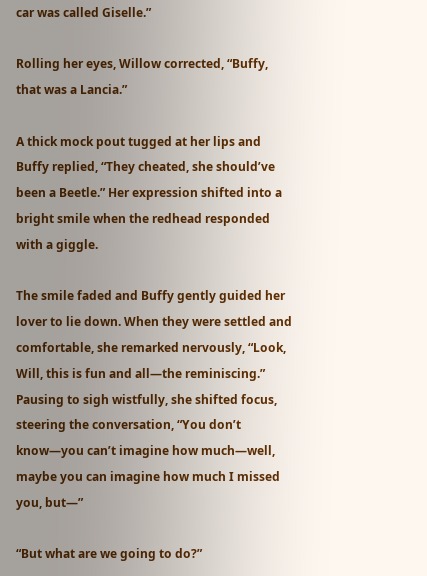car was called Giselle.”

Rolling her eyes, Willow corrected, “Buffy, that was a Lancia.”

A thick mock pout tugged at her lips and Buffy replied, “They cheated, she should’ve been a Beetle.” Her expression shifted into a bright smile when the redhead responded with a giggle.

The smile faded and Buffy gently guided her lover to lie down. When they were settled and comfortable, she remarked nervously, “Look, Will, this is fun and all—the reminiscing.” Pausing to sigh wistfully, she shifted focus, steering the conversation, “You don’t know—you can’t imagine how much—well, maybe you can imagine how much I missed you, but—”

“But what are we going to do?”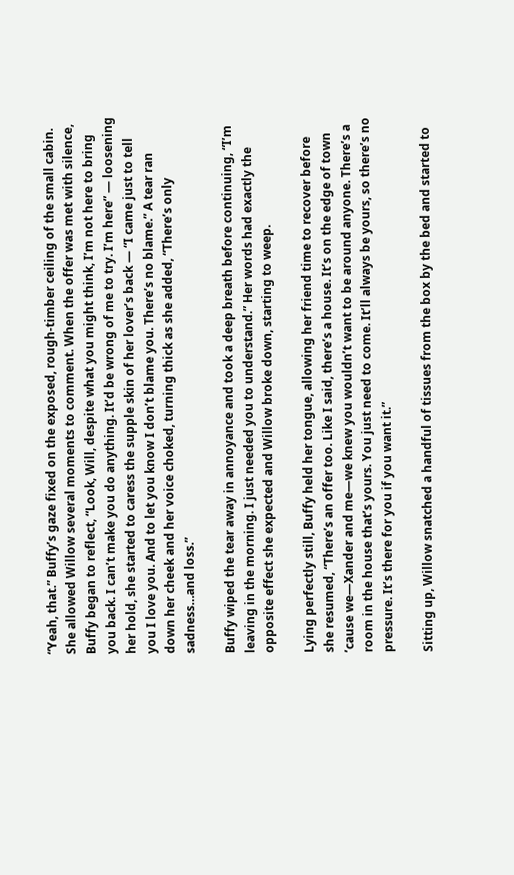“Yeah, that.” Buffy’s gaze fixed on the exposed, rough-timber ceiling of the small cabin. She allowed Willow several moments to comment. When the offer was met with silence, Buffy began to reflect, “Look, Will, despite what you might think, I’m not here to bring you back. I can’t make you do anything. It’d be wrong of me to try. I’m here” — loosening her hold, she started to caress the supple skin of her lover’s back — “I came just to tell you I love you. And to let you know I don’t blame you. There’s no blame.” A tear ran down her cheek and her voice choked, turning thick as she added, “There’s only sadness…and loss.”

Buffy wiped the tear away in annoyance and took a deep breath before continuing, “I’m leaving in the morning. I just needed you to understand.” Her words had exactly the opposite effect she expected and Willow broke down, starting to weep.

Lying perfectly still, Buffy held her tongue, allowing her friend time to recover before she resumed, “There’s an offer too. Like I said, there’s a house. It’s on the edge of town ’cause we—Xander and me—we knew you wouldn’t want to be around anyone. There’s a room in the house that’s yours. You just need to come. It’ll always be yours, so there’s no pressure. It’s there for you if you want it.”

Sitting up, Willow snatched a handful of tissues from the box by the bed and started to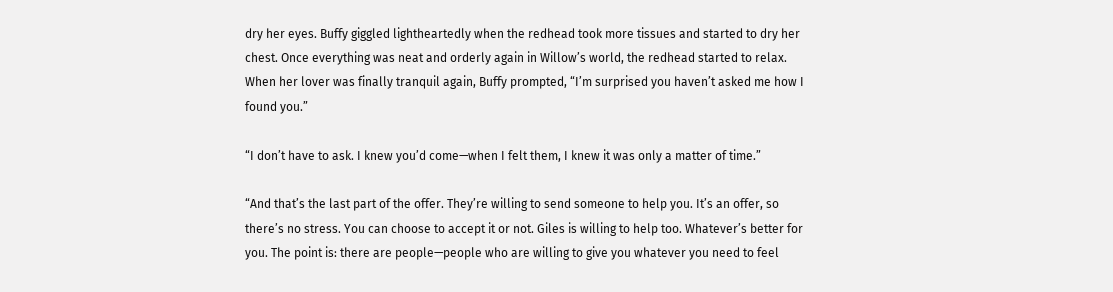dry her eyes. Buffy giggled lightheartedly when the redhead took more tissues and started to dry her chest. Once everything was neat and orderly again in Willow’s world, the redhead started to relax. When her lover was finally tranquil again, Buffy prompted, “I’m surprised you haven’t asked me how I found you.”

“I don’t have to ask. I knew you’d come—when I felt them, I knew it was only a matter of time.”

“And that’s the last part of the offer. They’re willing to send someone to help you. It’s an offer, so there’s no stress. You can choose to accept it or not. Giles is willing to help too. Whatever’s better for you. The point is: there are people—people who are willing to give you whatever you need to feel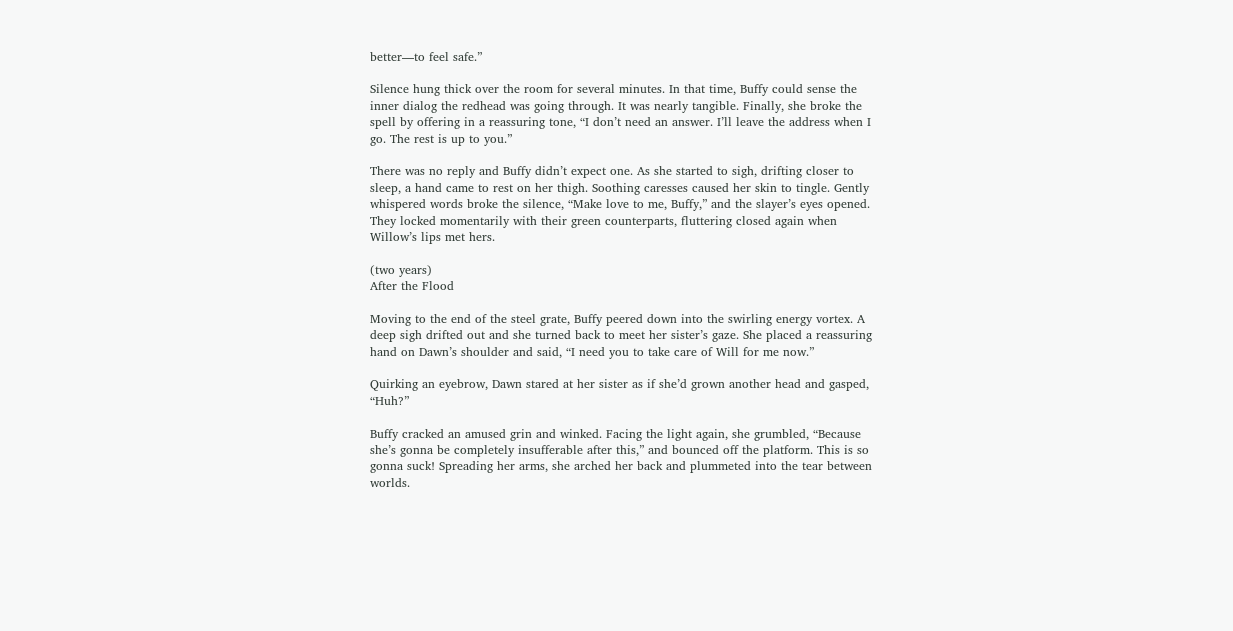better—to feel safe.”

Silence hung thick over the room for several minutes. In that time, Buffy could sense the inner dialog the redhead was going through. It was nearly tangible. Finally, she broke the spell by offering in a reassuring tone, “I don’t need an answer. I’ll leave the address when I go. The rest is up to you.”

There was no reply and Buffy didn’t expect one. As she started to sigh, drifting closer to sleep, a hand came to rest on her thigh. Soothing caresses caused her skin to tingle. Gently whispered words broke the silence, “Make love to me, Buffy,” and the slayer’s eyes opened. They locked momentarily with their green counterparts, fluttering closed again when Willow’s lips met hers.

(two years)
After the Flood

Moving to the end of the steel grate, Buffy peered down into the swirling energy vortex. A deep sigh drifted out and she turned back to meet her sister’s gaze. She placed a reassuring hand on Dawn’s shoulder and said, “I need you to take care of Will for me now.”

Quirking an eyebrow, Dawn stared at her sister as if she’d grown another head and gasped, “Huh?”

Buffy cracked an amused grin and winked. Facing the light again, she grumbled, “Because she’s gonna be completely insufferable after this,” and bounced off the platform. This is so gonna suck! Spreading her arms, she arched her back and plummeted into the tear between worlds.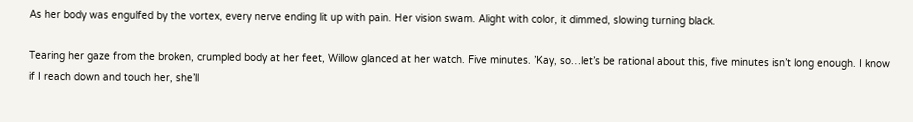As her body was engulfed by the vortex, every nerve ending lit up with pain. Her vision swam. Alight with color, it dimmed, slowing turning black.

Tearing her gaze from the broken, crumpled body at her feet, Willow glanced at her watch. Five minutes. ’Kay, so…let’s be rational about this, five minutes isn’t long enough. I know if I reach down and touch her, she’ll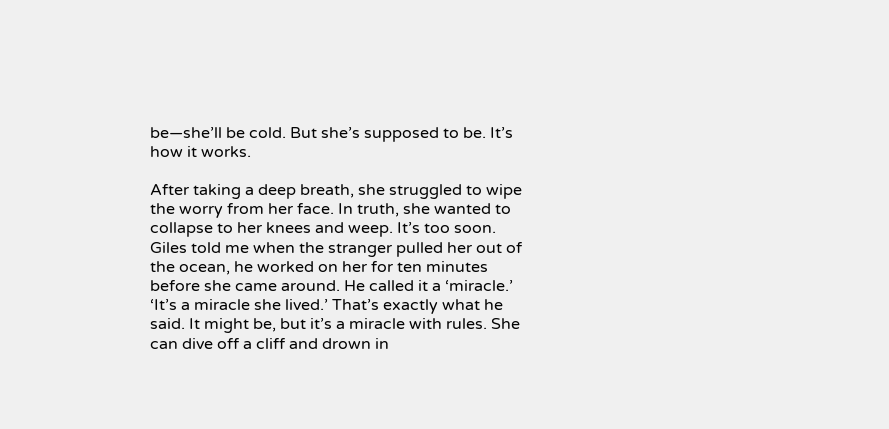be—she’ll be cold. But she’s supposed to be. It’s how it works.

After taking a deep breath, she struggled to wipe the worry from her face. In truth, she wanted to collapse to her knees and weep. It’s too soon. Giles told me when the stranger pulled her out of the ocean, he worked on her for ten minutes before she came around. He called it a ‘miracle.’ ‘It’s a miracle she lived.’ That’s exactly what he said. It might be, but it’s a miracle with rules. She can dive off a cliff and drown in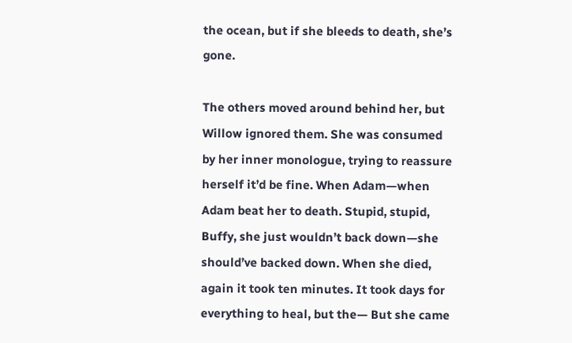the ocean, but if she bleeds to death, she’s gone.

The others moved around behind her, but Willow ignored them. She was consumed by her inner monologue, trying to reassure herself it’d be fine. When Adam—when Adam beat her to death. Stupid, stupid, Buffy, she just wouldn’t back down—she should’ve backed down. When she died, again it took ten minutes. It took days for everything to heal, but the— But she came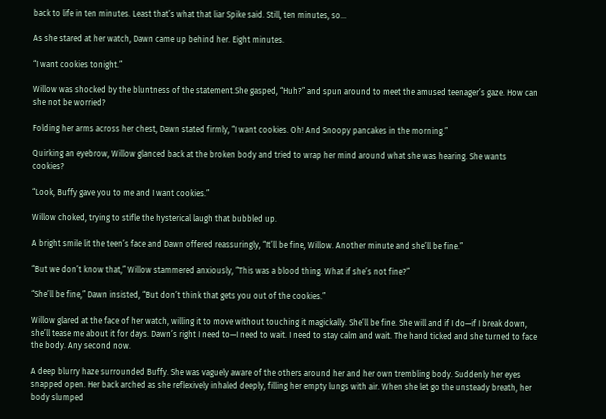back to life in ten minutes. Least that’s what that liar Spike said. Still, ten minutes, so…

As she stared at her watch, Dawn came up behind her. Eight minutes.

“I want cookies tonight.”

Willow was shocked by the bluntness of the statement.She gasped, “Huh?” and spun around to meet the amused teenager’s gaze. How can she not be worried?

Folding her arms across her chest, Dawn stated firmly, “I want cookies. Oh! And Snoopy pancakes in the morning.”

Quirking an eyebrow, Willow glanced back at the broken body and tried to wrap her mind around what she was hearing. She wants cookies?

“Look, Buffy gave you to me and I want cookies.”

Willow choked, trying to stifle the hysterical laugh that bubbled up.

A bright smile lit the teen’s face and Dawn offered reassuringly, “It’ll be fine, Willow. Another minute and she’ll be fine.”

“But we don’t know that,” Willow stammered anxiously, “This was a blood thing. What if she’s not fine?”

“She’ll be fine,” Dawn insisted, “But don’t think that gets you out of the cookies.”

Willow glared at the face of her watch, willing it to move without touching it magickally. She’ll be fine. She will and if I do—if I break down, she’ll tease me about it for days. Dawn’s right I need to—I need to wait. I need to stay calm and wait. The hand ticked and she turned to face the body. Any second now.

A deep blurry haze surrounded Buffy. She was vaguely aware of the others around her and her own trembling body. Suddenly her eyes snapped open. Her back arched as she reflexively inhaled deeply, filling her empty lungs with air. When she let go the unsteady breath, her body slumped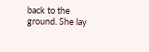back to the ground. She lay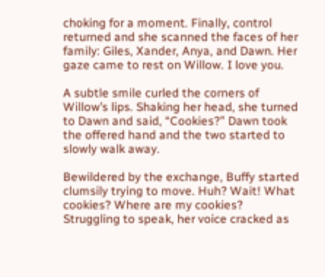choking for a moment. Finally, control returned and she scanned the faces of her family: Giles, Xander, Anya, and Dawn. Her gaze came to rest on Willow. I love you.

A subtle smile curled the corners of Willow’s lips. Shaking her head, she turned to Dawn and said, “Cookies?” Dawn took the offered hand and the two started to slowly walk away.

Bewildered by the exchange, Buffy started clumsily trying to move. Huh? Wait! What cookies? Where are my cookies? Struggling to speak, her voice cracked as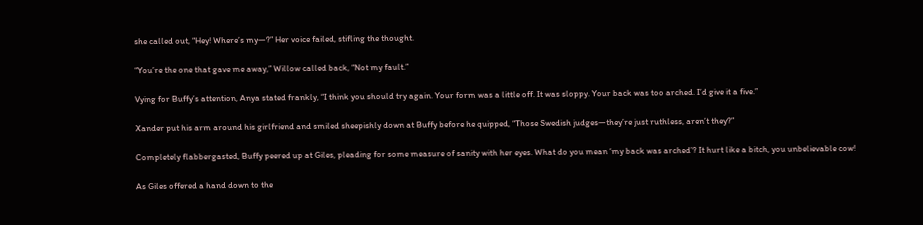she called out, “Hey! Where’s my—?” Her voice failed, stifling the thought.

“You’re the one that gave me away,” Willow called back, “Not my fault.”

Vying for Buffy’s attention, Anya stated frankly, “I think you should try again. Your form was a little off. It was sloppy. Your back was too arched. I’d give it a five.”

Xander put his arm around his girlfriend and smiled sheepishly down at Buffy before he quipped, “Those Swedish judges—they’re just ruthless, aren’t they?”

Completely flabbergasted, Buffy peered up at Giles, pleading for some measure of sanity with her eyes. What do you mean ‘my back was arched’? It hurt like a bitch, you unbelievable cow!

As Giles offered a hand down to the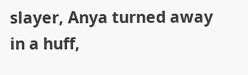slayer, Anya turned away in a huff,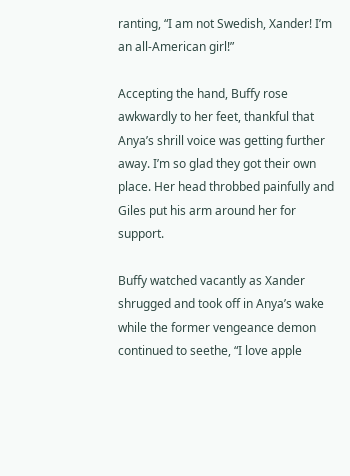ranting, “I am not Swedish, Xander! I’m an all-American girl!”

Accepting the hand, Buffy rose awkwardly to her feet, thankful that Anya’s shrill voice was getting further away. I’m so glad they got their own place. Her head throbbed painfully and Giles put his arm around her for support.

Buffy watched vacantly as Xander shrugged and took off in Anya’s wake while the former vengeance demon continued to seethe, “I love apple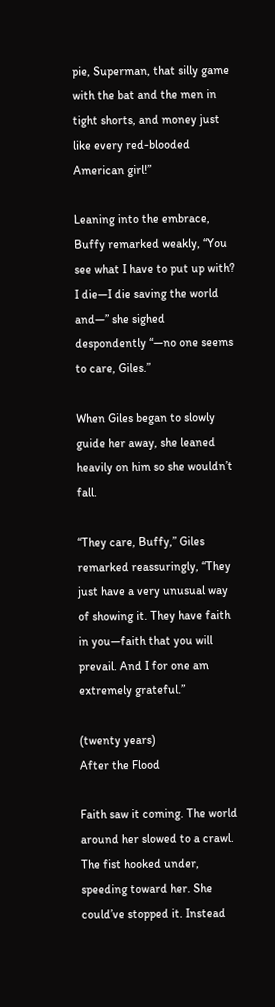pie, Superman, that silly game with the bat and the men in tight shorts, and money just like every red-blooded American girl!”

Leaning into the embrace, Buffy remarked weakly, “You see what I have to put up with? I die—I die saving the world and—” she sighed despondently “—no one seems to care, Giles.”

When Giles began to slowly guide her away, she leaned heavily on him so she wouldn’t fall.

“They care, Buffy,” Giles remarked reassuringly, “They just have a very unusual way of showing it. They have faith in you—faith that you will prevail. And I for one am extremely grateful.”

(twenty years)
After the Flood

Faith saw it coming. The world around her slowed to a crawl. The fist hooked under, speeding toward her. She could’ve stopped it. Instead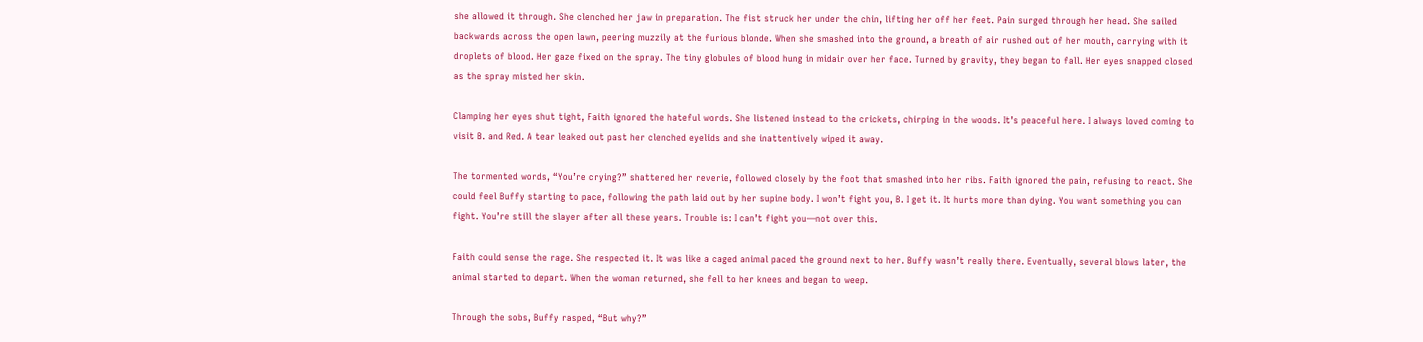she allowed it through. She clenched her jaw in preparation. The fist struck her under the chin, lifting her off her feet. Pain surged through her head. She sailed backwards across the open lawn, peering muzzily at the furious blonde. When she smashed into the ground, a breath of air rushed out of her mouth, carrying with it droplets of blood. Her gaze fixed on the spray. The tiny globules of blood hung in midair over her face. Turned by gravity, they began to fall. Her eyes snapped closed as the spray misted her skin.

Clamping her eyes shut tight, Faith ignored the hateful words. She listened instead to the crickets, chirping in the woods. It’s peaceful here. I always loved coming to visit B. and Red. A tear leaked out past her clenched eyelids and she inattentively wiped it away.

The tormented words, “You’re crying?” shattered her reverie, followed closely by the foot that smashed into her ribs. Faith ignored the pain, refusing to react. She could feel Buffy starting to pace, following the path laid out by her supine body. I won’t fight you, B. I get it. It hurts more than dying. You want something you can fight. You’re still the slayer after all these years. Trouble is: I can’t fight you—not over this.

Faith could sense the rage. She respected it. It was like a caged animal paced the ground next to her. Buffy wasn’t really there. Eventually, several blows later, the animal started to depart. When the woman returned, she fell to her knees and began to weep.

Through the sobs, Buffy rasped, “But why?”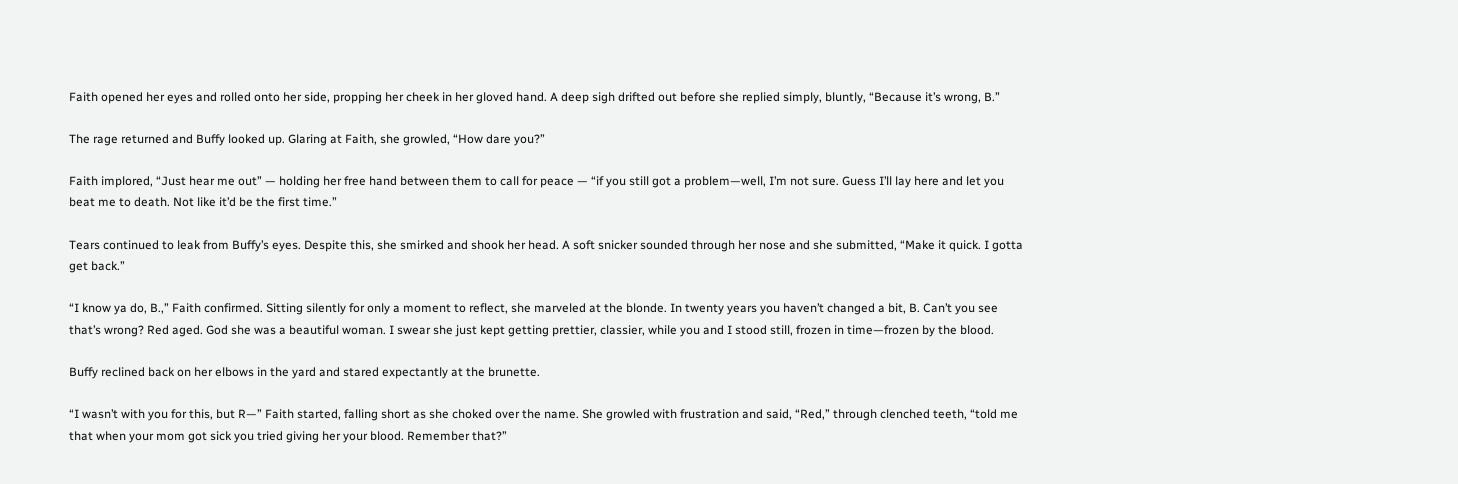Faith opened her eyes and rolled onto her side, propping her cheek in her gloved hand. A deep sigh drifted out before she replied simply, bluntly, “Because it’s wrong, B.”

The rage returned and Buffy looked up. Glaring at Faith, she growled, “How dare you?”

Faith implored, “Just hear me out” — holding her free hand between them to call for peace — “if you still got a problem—well, I’m not sure. Guess I’ll lay here and let you beat me to death. Not like it’d be the first time.”

Tears continued to leak from Buffy’s eyes. Despite this, she smirked and shook her head. A soft snicker sounded through her nose and she submitted, “Make it quick. I gotta get back.”

“I know ya do, B.,” Faith confirmed. Sitting silently for only a moment to reflect, she marveled at the blonde. In twenty years you haven’t changed a bit, B. Can’t you see that’s wrong? Red aged. God she was a beautiful woman. I swear she just kept getting prettier, classier, while you and I stood still, frozen in time—frozen by the blood.

Buffy reclined back on her elbows in the yard and stared expectantly at the brunette.

“I wasn’t with you for this, but R—” Faith started, falling short as she choked over the name. She growled with frustration and said, “Red,” through clenched teeth, “told me that when your mom got sick you tried giving her your blood. Remember that?”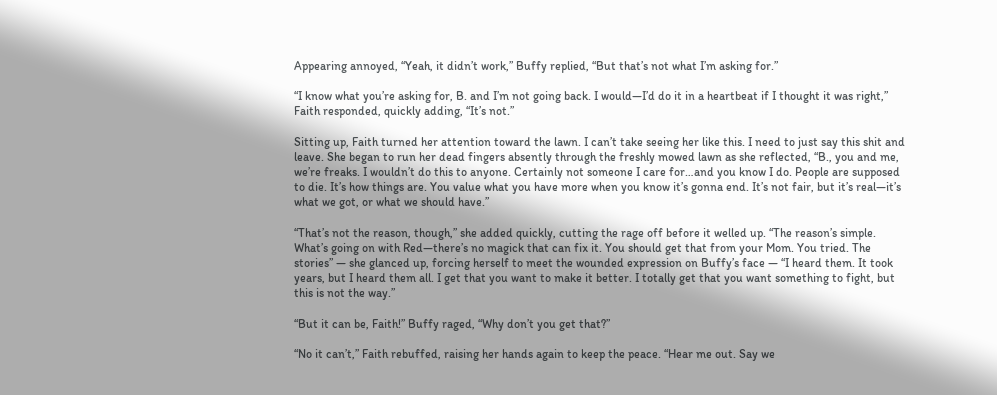Appearing annoyed, “Yeah, it didn’t work,” Buffy replied, “But that’s not what I’m asking for.”

“I know what you’re asking for, B. and I’m not going back. I would—I’d do it in a heartbeat if I thought it was right,” Faith responded, quickly adding, “It’s not.”

Sitting up, Faith turned her attention toward the lawn. I can’t take seeing her like this. I need to just say this shit and leave. She began to run her dead fingers absently through the freshly mowed lawn as she reflected, “B., you and me, we’re freaks. I wouldn’t do this to anyone. Certainly not someone I care for…and you know I do. People are supposed to die. It’s how things are. You value what you have more when you know it’s gonna end. It’s not fair, but it’s real—it’s what we got, or what we should have.”

“That’s not the reason, though,” she added quickly, cutting the rage off before it welled up. “The reason’s simple. What’s going on with Red—there’s no magick that can fix it. You should get that from your Mom. You tried. The stories” — she glanced up, forcing herself to meet the wounded expression on Buffy’s face — “I heard them. It took years, but I heard them all. I get that you want to make it better. I totally get that you want something to fight, but this is not the way.”

“But it can be, Faith!” Buffy raged, “Why don’t you get that?”

“No it can’t,” Faith rebuffed, raising her hands again to keep the peace. “Hear me out. Say we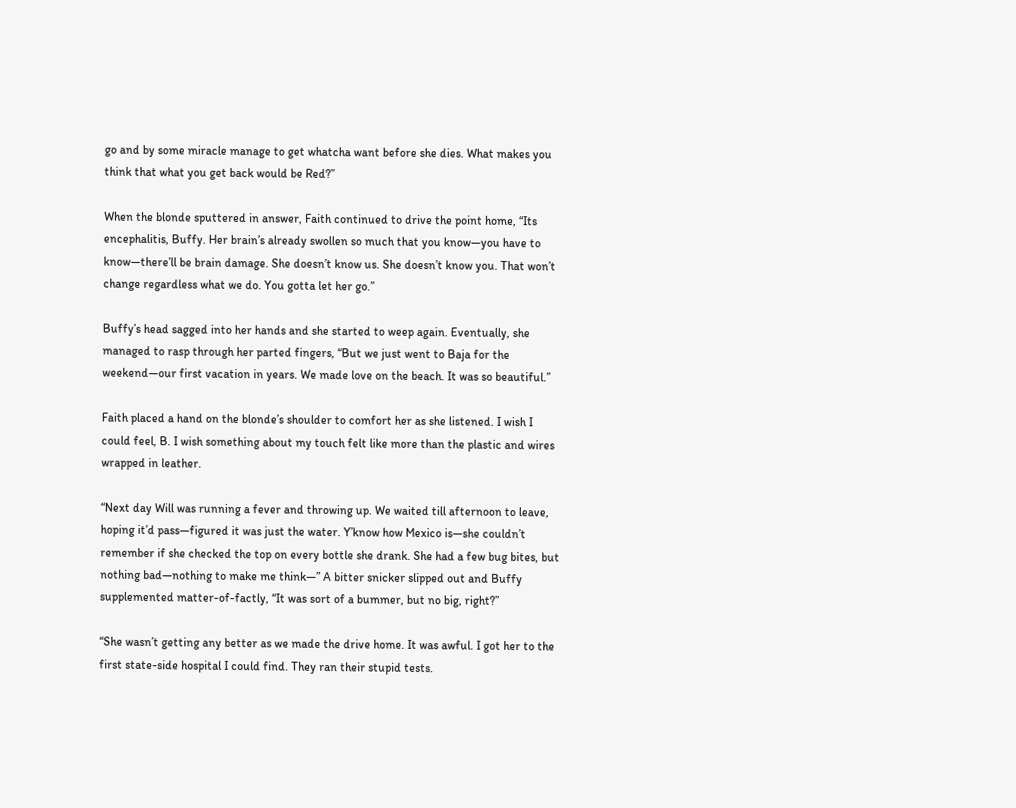go and by some miracle manage to get whatcha want before she dies. What makes you think that what you get back would be Red?”

When the blonde sputtered in answer, Faith continued to drive the point home, “Its encephalitis, Buffy. Her brain’s already swollen so much that you know—you have to know—there’ll be brain damage. She doesn’t know us. She doesn’t know you. That won’t change regardless what we do. You gotta let her go.”

Buffy’s head sagged into her hands and she started to weep again. Eventually, she managed to rasp through her parted fingers, “But we just went to Baja for the weekend—our first vacation in years. We made love on the beach. It was so beautiful.”

Faith placed a hand on the blonde’s shoulder to comfort her as she listened. I wish I could feel, B. I wish something about my touch felt like more than the plastic and wires wrapped in leather.

“Next day Will was running a fever and throwing up. We waited till afternoon to leave, hoping it’d pass—figured it was just the water. Y’know how Mexico is—she couldn’t remember if she checked the top on every bottle she drank. She had a few bug bites, but nothing bad—nothing to make me think—” A bitter snicker slipped out and Buffy supplemented matter-of-factly, “It was sort of a bummer, but no big, right?”

“She wasn’t getting any better as we made the drive home. It was awful. I got her to the first state-side hospital I could find. They ran their stupid tests.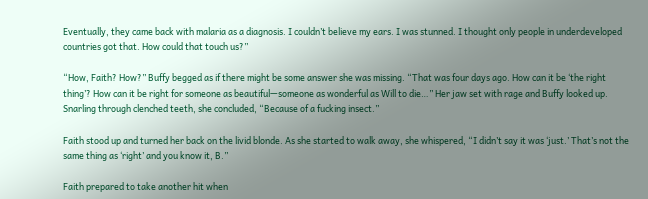Eventually, they came back with malaria as a diagnosis. I couldn’t believe my ears. I was stunned. I thought only people in underdeveloped countries got that. How could that touch us?”

“How, Faith? How?” Buffy begged as if there might be some answer she was missing. “That was four days ago. How can it be ‘the right thing’? How can it be right for someone as beautiful—someone as wonderful as Will to die…” Her jaw set with rage and Buffy looked up. Snarling through clenched teeth, she concluded, “Because of a fucking insect.”

Faith stood up and turned her back on the livid blonde. As she started to walk away, she whispered, “I didn’t say it was ‘just.’ That’s not the same thing as ‘right’ and you know it, B.”

Faith prepared to take another hit when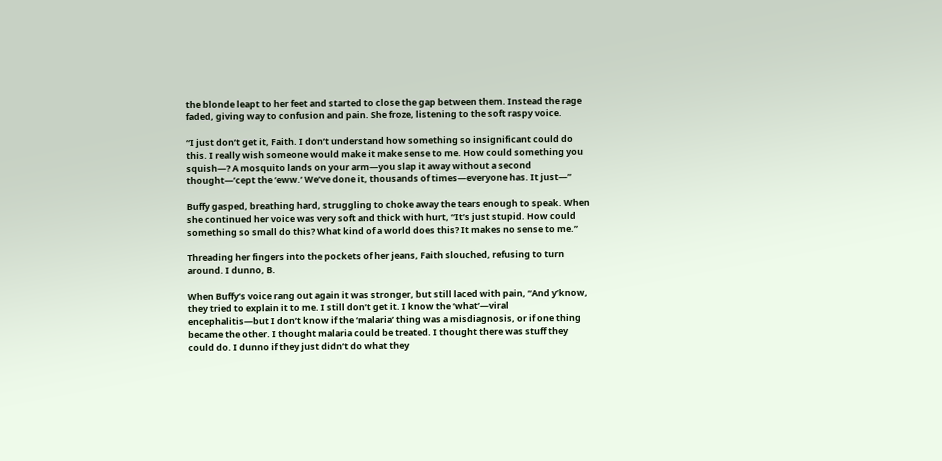the blonde leapt to her feet and started to close the gap between them. Instead the rage faded, giving way to confusion and pain. She froze, listening to the soft raspy voice.

“I just don’t get it, Faith. I don’t understand how something so insignificant could do this. I really wish someone would make it make sense to me. How could something you squish—? A mosquito lands on your arm—you slap it away without a second thought—’cept the ‘eww.’ We’ve done it, thousands of times—everyone has. It just—”

Buffy gasped, breathing hard, struggling to choke away the tears enough to speak. When she continued her voice was very soft and thick with hurt, “It’s just stupid. How could something so small do this? What kind of a world does this? It makes no sense to me.”

Threading her fingers into the pockets of her jeans, Faith slouched, refusing to turn around. I dunno, B.

When Buffy’s voice rang out again it was stronger, but still laced with pain, “And y’know, they tried to explain it to me. I still don’t get it. I know the ‘what’—viral encephalitis—but I don’t know if the ‘malaria’ thing was a misdiagnosis, or if one thing became the other. I thought malaria could be treated. I thought there was stuff they could do. I dunno if they just didn’t do what they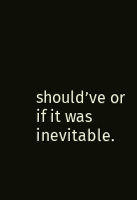should’ve or if it was inevitable.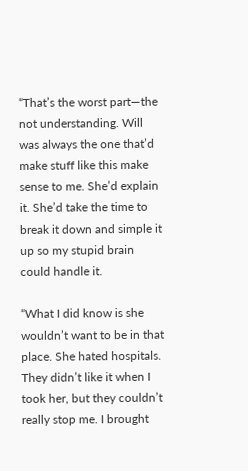“That’s the worst part—the not understanding. Will was always the one that’d make stuff like this make sense to me. She’d explain it. She’d take the time to break it down and simple it up so my stupid brain could handle it.

“What I did know is she wouldn’t want to be in that place. She hated hospitals. They didn’t like it when I took her, but they couldn’t really stop me. I brought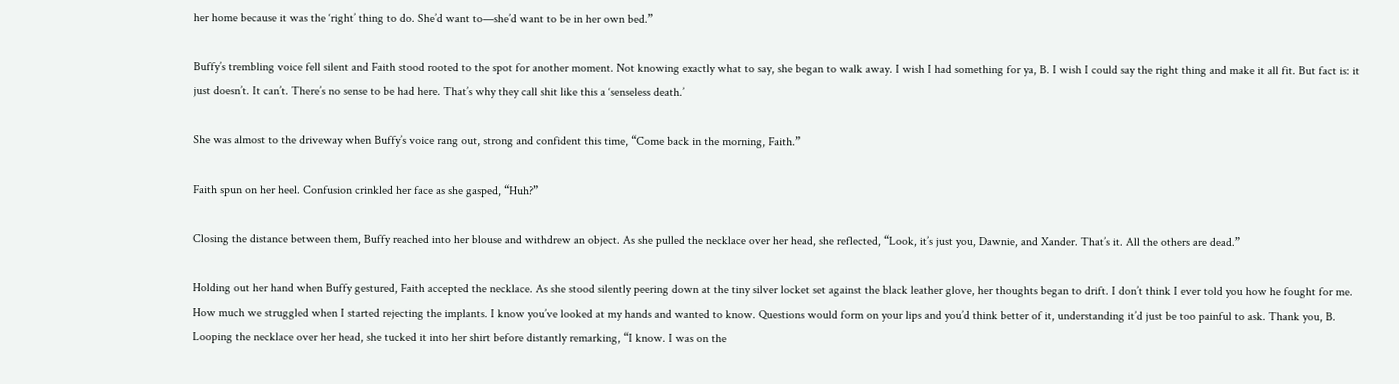her home because it was the ‘right’ thing to do. She’d want to—she’d want to be in her own bed.”

Buffy’s trembling voice fell silent and Faith stood rooted to the spot for another moment. Not knowing exactly what to say, she began to walk away. I wish I had something for ya, B. I wish I could say the right thing and make it all fit. But fact is: it just doesn’t. It can’t. There’s no sense to be had here. That’s why they call shit like this a ‘senseless death.’

She was almost to the driveway when Buffy’s voice rang out, strong and confident this time, “Come back in the morning, Faith.”

Faith spun on her heel. Confusion crinkled her face as she gasped, “Huh?”

Closing the distance between them, Buffy reached into her blouse and withdrew an object. As she pulled the necklace over her head, she reflected, “Look, it’s just you, Dawnie, and Xander. That’s it. All the others are dead.”

Holding out her hand when Buffy gestured, Faith accepted the necklace. As she stood silently peering down at the tiny silver locket set against the black leather glove, her thoughts began to drift. I don’t think I ever told you how he fought for me. How much we struggled when I started rejecting the implants. I know you’ve looked at my hands and wanted to know. Questions would form on your lips and you’d think better of it, understanding it’d just be too painful to ask. Thank you, B. Looping the necklace over her head, she tucked it into her shirt before distantly remarking, “I know. I was on the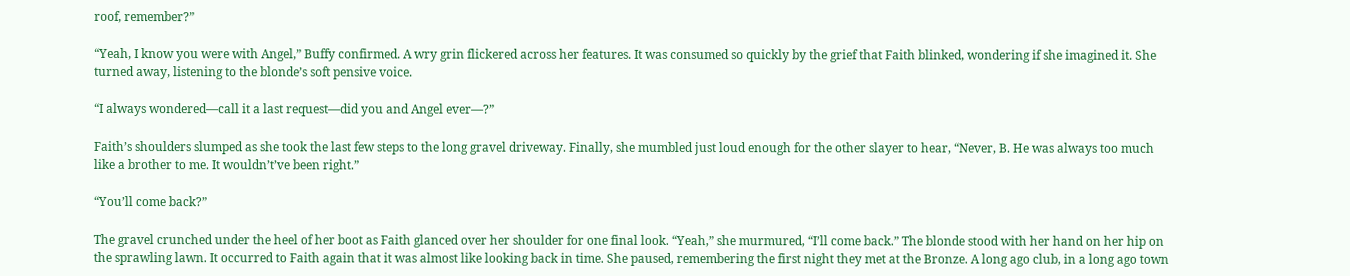roof, remember?”

“Yeah, I know you were with Angel,” Buffy confirmed. A wry grin flickered across her features. It was consumed so quickly by the grief that Faith blinked, wondering if she imagined it. She turned away, listening to the blonde’s soft pensive voice.

“I always wondered—call it a last request—did you and Angel ever—?”

Faith’s shoulders slumped as she took the last few steps to the long gravel driveway. Finally, she mumbled just loud enough for the other slayer to hear, “Never, B. He was always too much like a brother to me. It wouldn’t’ve been right.”

“You’ll come back?”

The gravel crunched under the heel of her boot as Faith glanced over her shoulder for one final look. “Yeah,” she murmured, “I’ll come back.” The blonde stood with her hand on her hip on the sprawling lawn. It occurred to Faith again that it was almost like looking back in time. She paused, remembering the first night they met at the Bronze. A long ago club, in a long ago town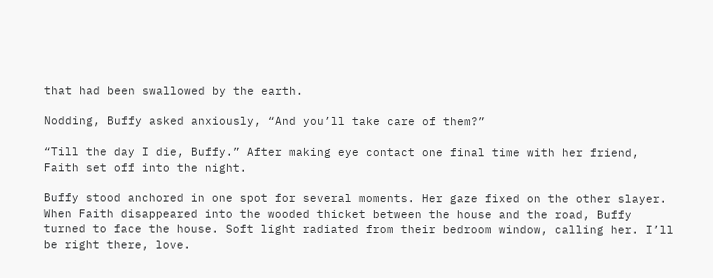that had been swallowed by the earth.

Nodding, Buffy asked anxiously, “And you’ll take care of them?”

“Till the day I die, Buffy.” After making eye contact one final time with her friend, Faith set off into the night.

Buffy stood anchored in one spot for several moments. Her gaze fixed on the other slayer. When Faith disappeared into the wooded thicket between the house and the road, Buffy turned to face the house. Soft light radiated from their bedroom window, calling her. I’ll be right there, love.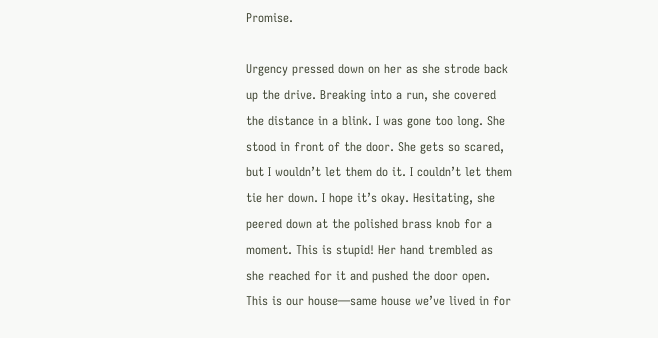Promise.

Urgency pressed down on her as she strode back up the drive. Breaking into a run, she covered the distance in a blink. I was gone too long. She stood in front of the door. She gets so scared, but I wouldn’t let them do it. I couldn’t let them tie her down. I hope it’s okay. Hesitating, she peered down at the polished brass knob for a moment. This is stupid! Her hand trembled as she reached for it and pushed the door open. This is our house—same house we’ve lived in for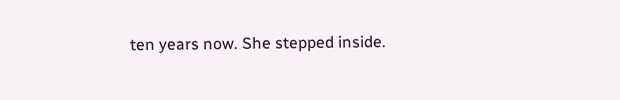ten years now. She stepped inside.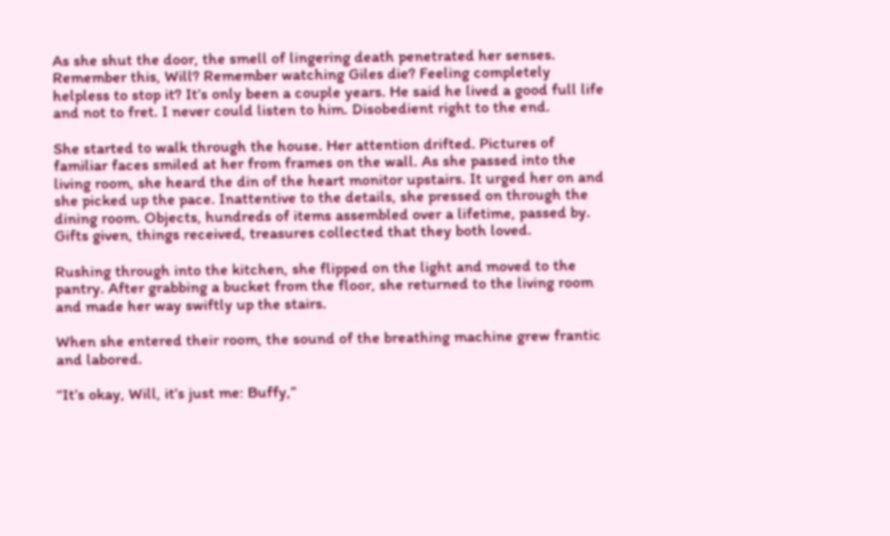As she shut the door, the smell of lingering death penetrated her senses. Remember this, Will? Remember watching Giles die? Feeling completely helpless to stop it? It’s only been a couple years. He said he lived a good full life and not to fret. I never could listen to him. Disobedient right to the end.

She started to walk through the house. Her attention drifted. Pictures of familiar faces smiled at her from frames on the wall. As she passed into the living room, she heard the din of the heart monitor upstairs. It urged her on and she picked up the pace. Inattentive to the details, she pressed on through the dining room. Objects, hundreds of items assembled over a lifetime, passed by. Gifts given, things received, treasures collected that they both loved.

Rushing through into the kitchen, she flipped on the light and moved to the pantry. After grabbing a bucket from the floor, she returned to the living room and made her way swiftly up the stairs.

When she entered their room, the sound of the breathing machine grew frantic and labored.

“It’s okay, Will, it’s just me: Buffy,”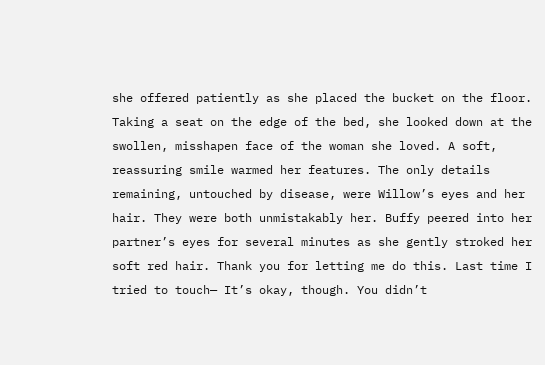she offered patiently as she placed the bucket on the floor. Taking a seat on the edge of the bed, she looked down at the swollen, misshapen face of the woman she loved. A soft, reassuring smile warmed her features. The only details remaining, untouched by disease, were Willow’s eyes and her hair. They were both unmistakably her. Buffy peered into her partner’s eyes for several minutes as she gently stroked her soft red hair. Thank you for letting me do this. Last time I tried to touch— It’s okay, though. You didn’t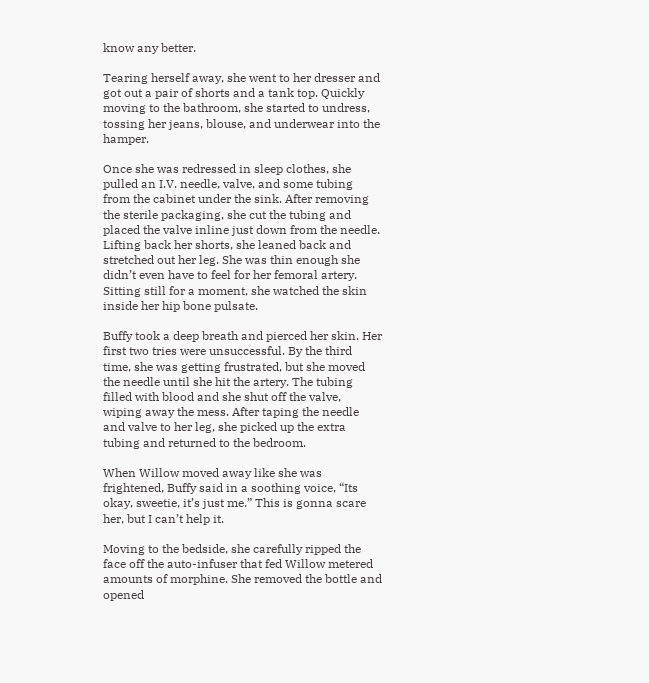know any better.

Tearing herself away, she went to her dresser and got out a pair of shorts and a tank top. Quickly moving to the bathroom, she started to undress, tossing her jeans, blouse, and underwear into the hamper.

Once she was redressed in sleep clothes, she pulled an I.V. needle, valve, and some tubing from the cabinet under the sink. After removing the sterile packaging, she cut the tubing and placed the valve inline just down from the needle. Lifting back her shorts, she leaned back and stretched out her leg. She was thin enough she didn’t even have to feel for her femoral artery. Sitting still for a moment, she watched the skin inside her hip bone pulsate.

Buffy took a deep breath and pierced her skin. Her first two tries were unsuccessful. By the third time, she was getting frustrated, but she moved the needle until she hit the artery. The tubing filled with blood and she shut off the valve, wiping away the mess. After taping the needle and valve to her leg, she picked up the extra tubing and returned to the bedroom.

When Willow moved away like she was frightened, Buffy said in a soothing voice, “Its okay, sweetie, it’s just me.” This is gonna scare her, but I can’t help it.

Moving to the bedside, she carefully ripped the face off the auto-infuser that fed Willow metered amounts of morphine. She removed the bottle and opened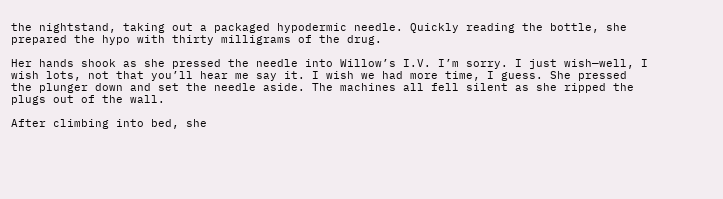the nightstand, taking out a packaged hypodermic needle. Quickly reading the bottle, she prepared the hypo with thirty milligrams of the drug.

Her hands shook as she pressed the needle into Willow’s I.V. I’m sorry. I just wish—well, I wish lots, not that you’ll hear me say it. I wish we had more time, I guess. She pressed the plunger down and set the needle aside. The machines all fell silent as she ripped the plugs out of the wall.

After climbing into bed, she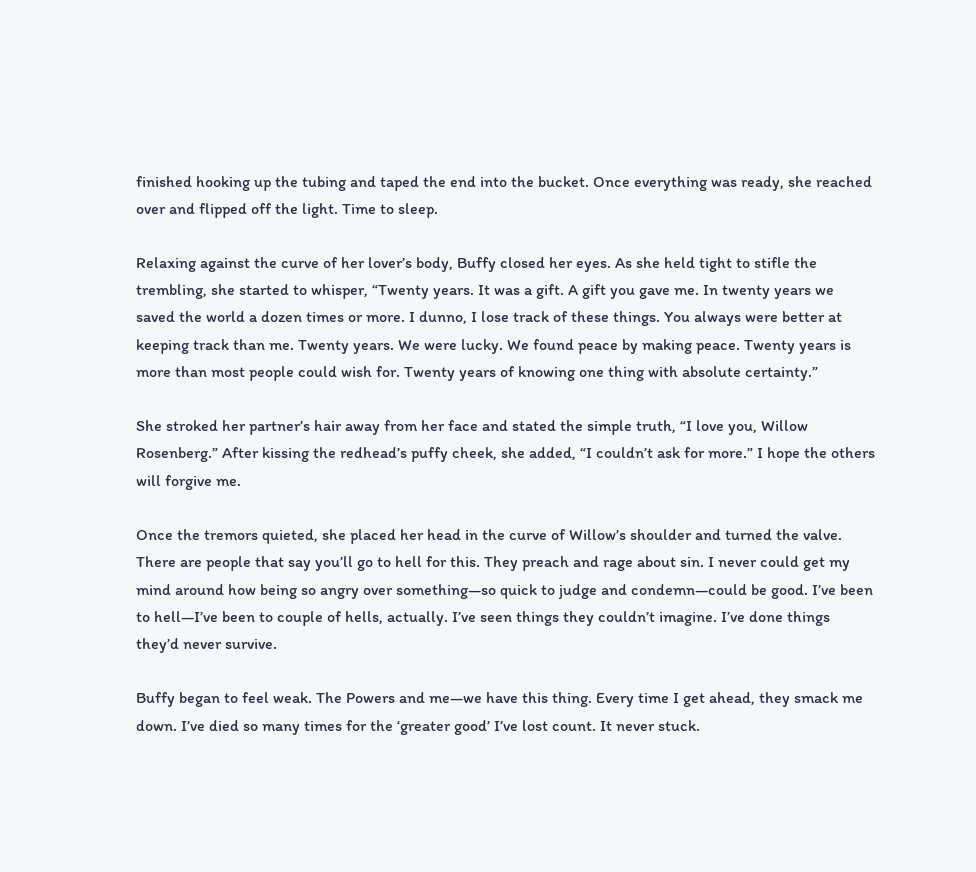finished hooking up the tubing and taped the end into the bucket. Once everything was ready, she reached over and flipped off the light. Time to sleep.

Relaxing against the curve of her lover’s body, Buffy closed her eyes. As she held tight to stifle the trembling, she started to whisper, “Twenty years. It was a gift. A gift you gave me. In twenty years we saved the world a dozen times or more. I dunno, I lose track of these things. You always were better at keeping track than me. Twenty years. We were lucky. We found peace by making peace. Twenty years is more than most people could wish for. Twenty years of knowing one thing with absolute certainty.”

She stroked her partner’s hair away from her face and stated the simple truth, “I love you, Willow Rosenberg.” After kissing the redhead’s puffy cheek, she added, “I couldn’t ask for more.” I hope the others will forgive me.

Once the tremors quieted, she placed her head in the curve of Willow’s shoulder and turned the valve. There are people that say you’ll go to hell for this. They preach and rage about sin. I never could get my mind around how being so angry over something—so quick to judge and condemn—could be good. I’ve been to hell—I’ve been to couple of hells, actually. I’ve seen things they couldn’t imagine. I’ve done things they’d never survive.

Buffy began to feel weak. The Powers and me—we have this thing. Every time I get ahead, they smack me down. I’ve died so many times for the ‘greater good’ I’ve lost count. It never stuck.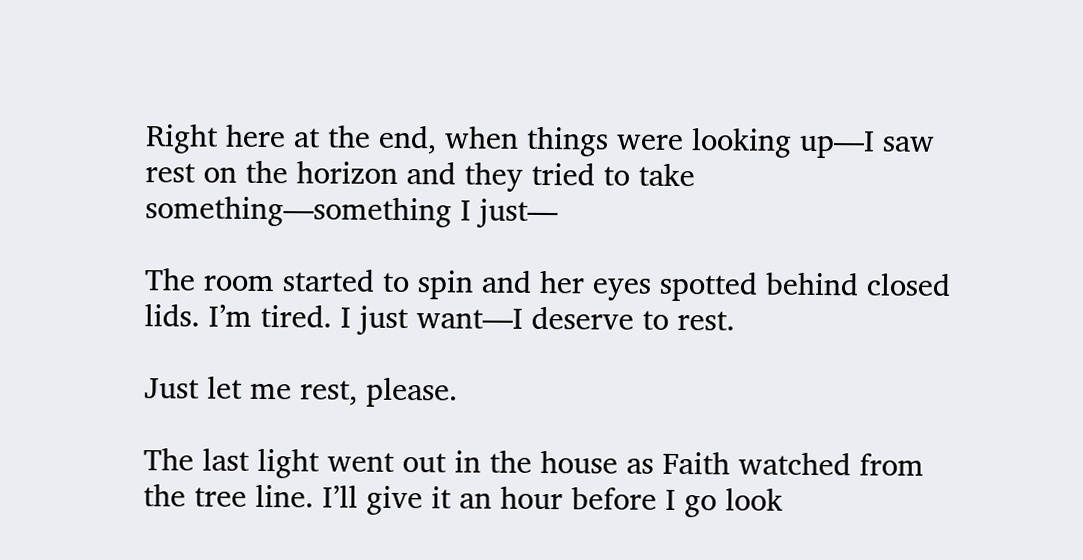Right here at the end, when things were looking up—I saw rest on the horizon and they tried to take something—something I just—

The room started to spin and her eyes spotted behind closed lids. I’m tired. I just want—I deserve to rest.

Just let me rest, please.

The last light went out in the house as Faith watched from the tree line. I’ll give it an hour before I go look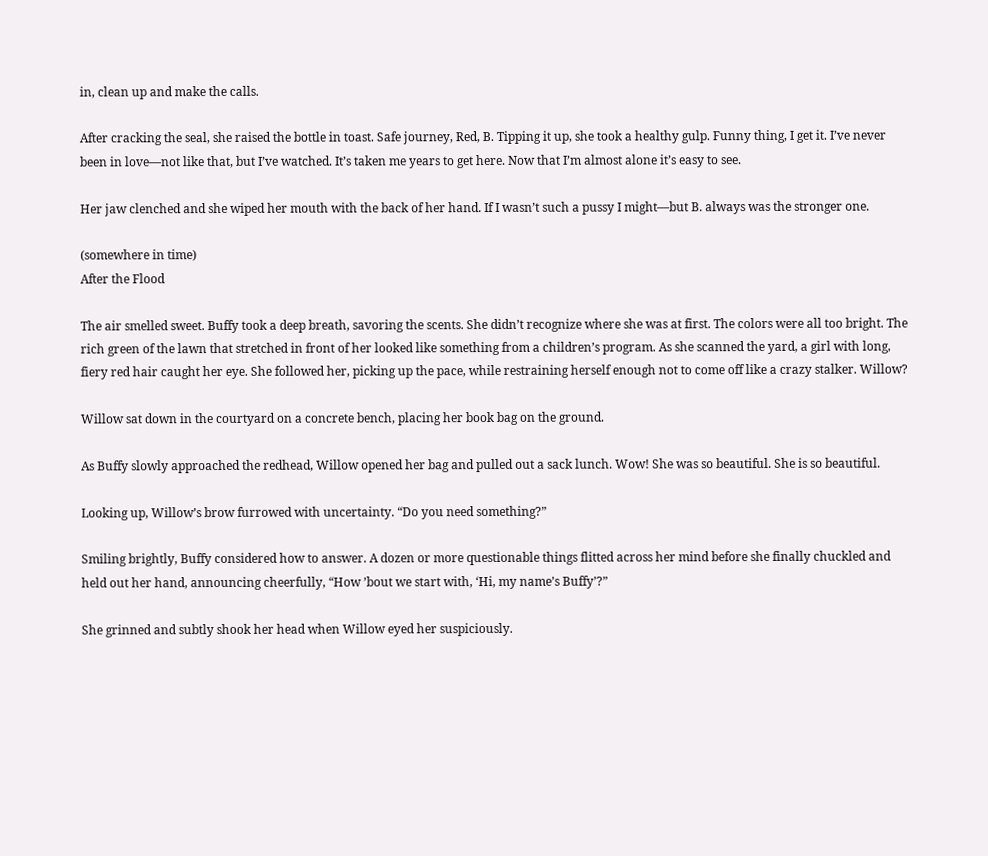in, clean up and make the calls.

After cracking the seal, she raised the bottle in toast. Safe journey, Red, B. Tipping it up, she took a healthy gulp. Funny thing, I get it. I’ve never been in love—not like that, but I’ve watched. It’s taken me years to get here. Now that I’m almost alone it’s easy to see.

Her jaw clenched and she wiped her mouth with the back of her hand. If I wasn’t such a pussy I might—but B. always was the stronger one.

(somewhere in time)
After the Flood

The air smelled sweet. Buffy took a deep breath, savoring the scents. She didn’t recognize where she was at first. The colors were all too bright. The rich green of the lawn that stretched in front of her looked like something from a children’s program. As she scanned the yard, a girl with long, fiery red hair caught her eye. She followed her, picking up the pace, while restraining herself enough not to come off like a crazy stalker. Willow?

Willow sat down in the courtyard on a concrete bench, placing her book bag on the ground.

As Buffy slowly approached the redhead, Willow opened her bag and pulled out a sack lunch. Wow! She was so beautiful. She is so beautiful.

Looking up, Willow’s brow furrowed with uncertainty. “Do you need something?”

Smiling brightly, Buffy considered how to answer. A dozen or more questionable things flitted across her mind before she finally chuckled and held out her hand, announcing cheerfully, “How ’bout we start with, ‘Hi, my name’s Buffy’?”

She grinned and subtly shook her head when Willow eyed her suspiciously.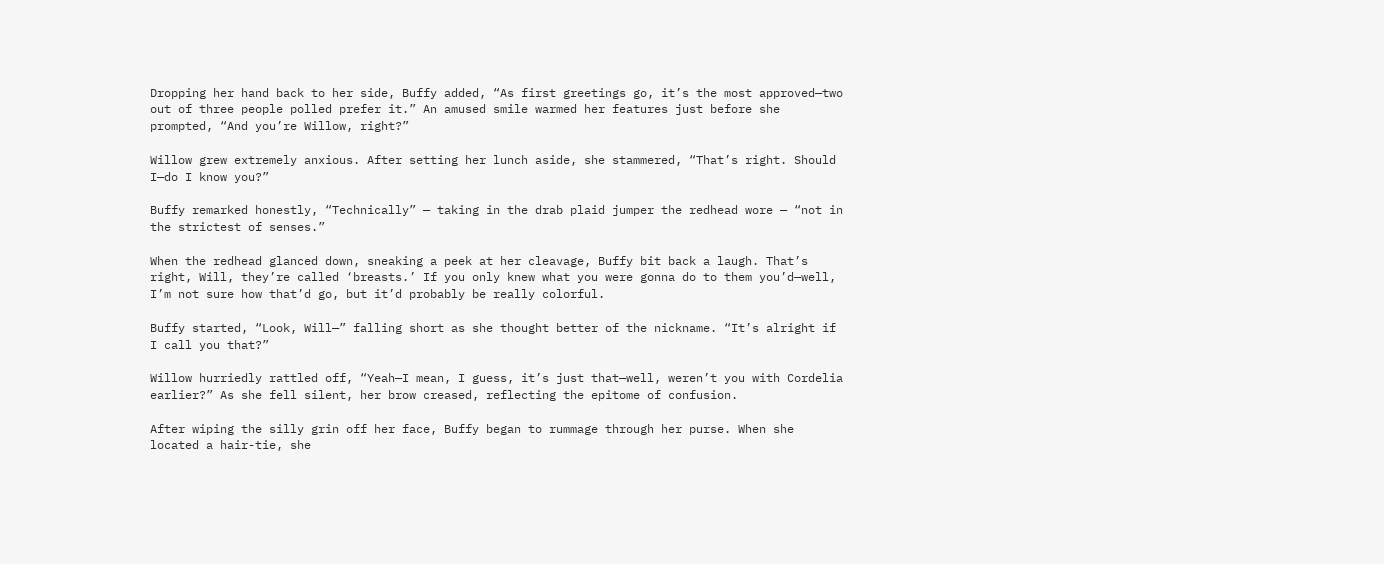Dropping her hand back to her side, Buffy added, “As first greetings go, it’s the most approved—two out of three people polled prefer it.” An amused smile warmed her features just before she prompted, “And you’re Willow, right?”

Willow grew extremely anxious. After setting her lunch aside, she stammered, “That’s right. Should I—do I know you?”

Buffy remarked honestly, “Technically” — taking in the drab plaid jumper the redhead wore — “not in the strictest of senses.”

When the redhead glanced down, sneaking a peek at her cleavage, Buffy bit back a laugh. That’s right, Will, they’re called ‘breasts.’ If you only knew what you were gonna do to them you’d—well, I’m not sure how that’d go, but it’d probably be really colorful.

Buffy started, “Look, Will—” falling short as she thought better of the nickname. “It’s alright if I call you that?”

Willow hurriedly rattled off, “Yeah—I mean, I guess, it’s just that—well, weren’t you with Cordelia earlier?” As she fell silent, her brow creased, reflecting the epitome of confusion.

After wiping the silly grin off her face, Buffy began to rummage through her purse. When she located a hair-tie, she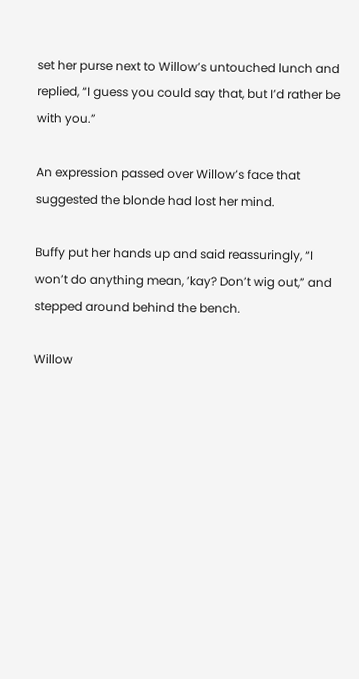set her purse next to Willow’s untouched lunch and replied, “I guess you could say that, but I’d rather be with you.”

An expression passed over Willow’s face that suggested the blonde had lost her mind.

Buffy put her hands up and said reassuringly, “I won’t do anything mean, ’kay? Don’t wig out,” and stepped around behind the bench.

Willow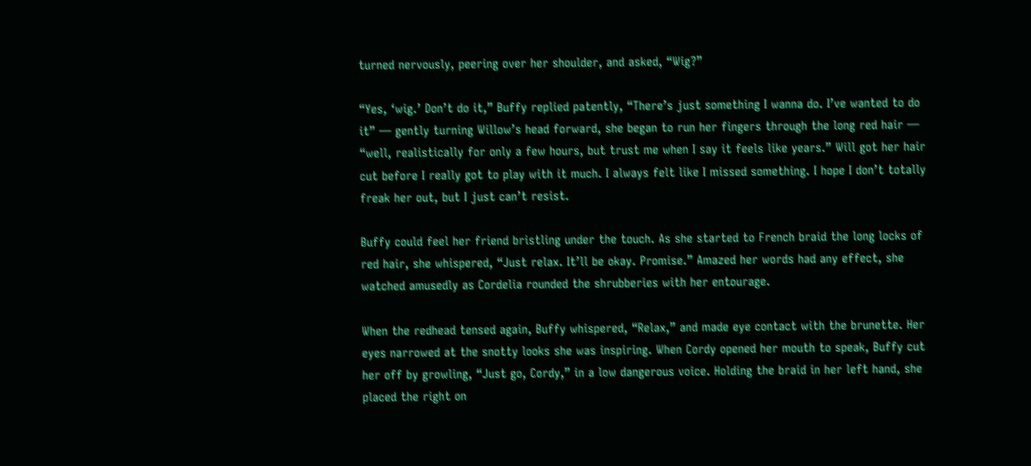turned nervously, peering over her shoulder, and asked, “Wig?”

“Yes, ‘wig.’ Don’t do it,” Buffy replied patently, “There’s just something I wanna do. I’ve wanted to do it” — gently turning Willow’s head forward, she began to run her fingers through the long red hair — “well, realistically for only a few hours, but trust me when I say it feels like years.” Will got her hair cut before I really got to play with it much. I always felt like I missed something. I hope I don’t totally freak her out, but I just can’t resist.

Buffy could feel her friend bristling under the touch. As she started to French braid the long locks of red hair, she whispered, “Just relax. It’ll be okay. Promise.” Amazed her words had any effect, she watched amusedly as Cordelia rounded the shrubberies with her entourage.

When the redhead tensed again, Buffy whispered, “Relax,” and made eye contact with the brunette. Her eyes narrowed at the snotty looks she was inspiring. When Cordy opened her mouth to speak, Buffy cut her off by growling, “Just go, Cordy,” in a low dangerous voice. Holding the braid in her left hand, she placed the right on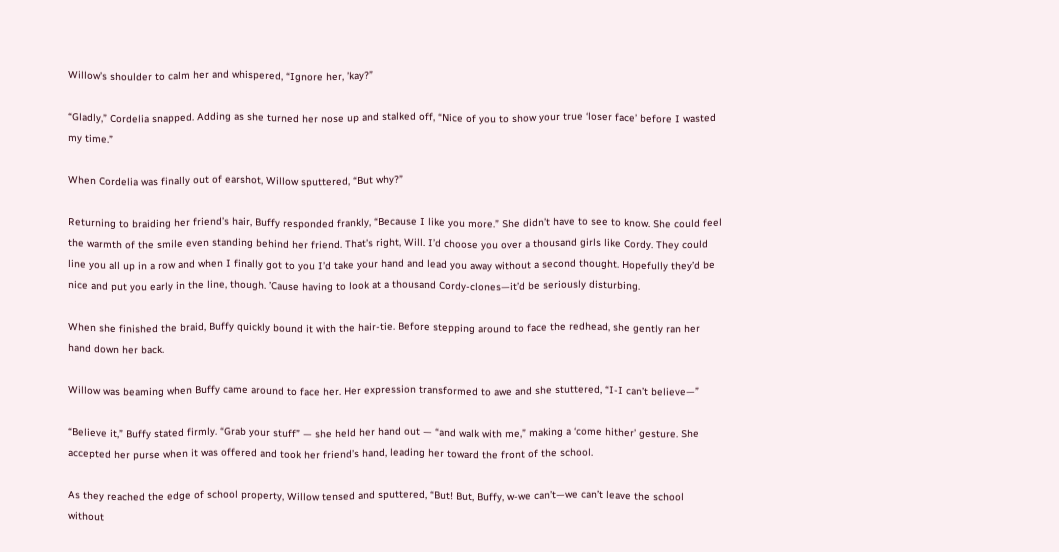Willow’s shoulder to calm her and whispered, “Ignore her, ’kay?”

“Gladly,” Cordelia snapped. Adding as she turned her nose up and stalked off, “Nice of you to show your true ‘loser face’ before I wasted my time.”

When Cordelia was finally out of earshot, Willow sputtered, “But why?”

Returning to braiding her friend’s hair, Buffy responded frankly, “Because I like you more.” She didn’t have to see to know. She could feel the warmth of the smile even standing behind her friend. That’s right, Will. I’d choose you over a thousand girls like Cordy. They could line you all up in a row and when I finally got to you I’d take your hand and lead you away without a second thought. Hopefully they’d be nice and put you early in the line, though. ’Cause having to look at a thousand Cordy-clones—it’d be seriously disturbing.

When she finished the braid, Buffy quickly bound it with the hair-tie. Before stepping around to face the redhead, she gently ran her hand down her back.

Willow was beaming when Buffy came around to face her. Her expression transformed to awe and she stuttered, “I-I can’t believe—”

“Believe it,” Buffy stated firmly. “Grab your stuff” — she held her hand out — “and walk with me,” making a ‘come hither’ gesture. She accepted her purse when it was offered and took her friend’s hand, leading her toward the front of the school.

As they reached the edge of school property, Willow tensed and sputtered, “But! But, Buffy, w-we can’t—we can’t leave the school without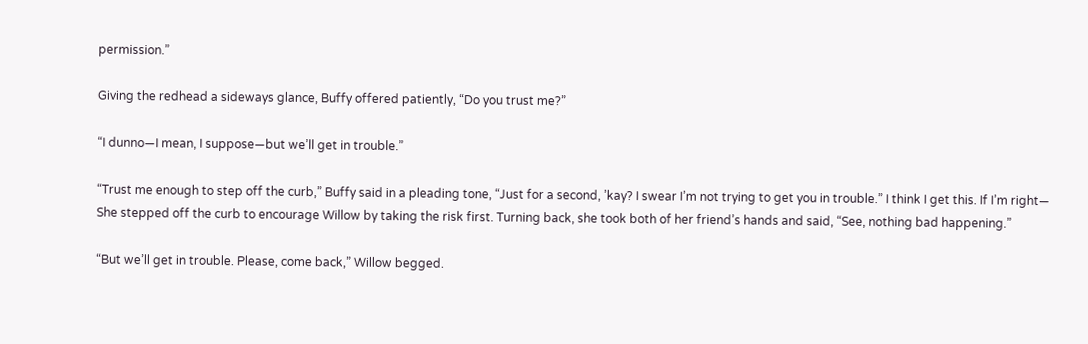permission.”

Giving the redhead a sideways glance, Buffy offered patiently, “Do you trust me?”

“I dunno—I mean, I suppose—but we’ll get in trouble.”

“Trust me enough to step off the curb,” Buffy said in a pleading tone, “Just for a second, ’kay? I swear I’m not trying to get you in trouble.” I think I get this. If I’m right— She stepped off the curb to encourage Willow by taking the risk first. Turning back, she took both of her friend’s hands and said, “See, nothing bad happening.”

“But we’ll get in trouble. Please, come back,” Willow begged.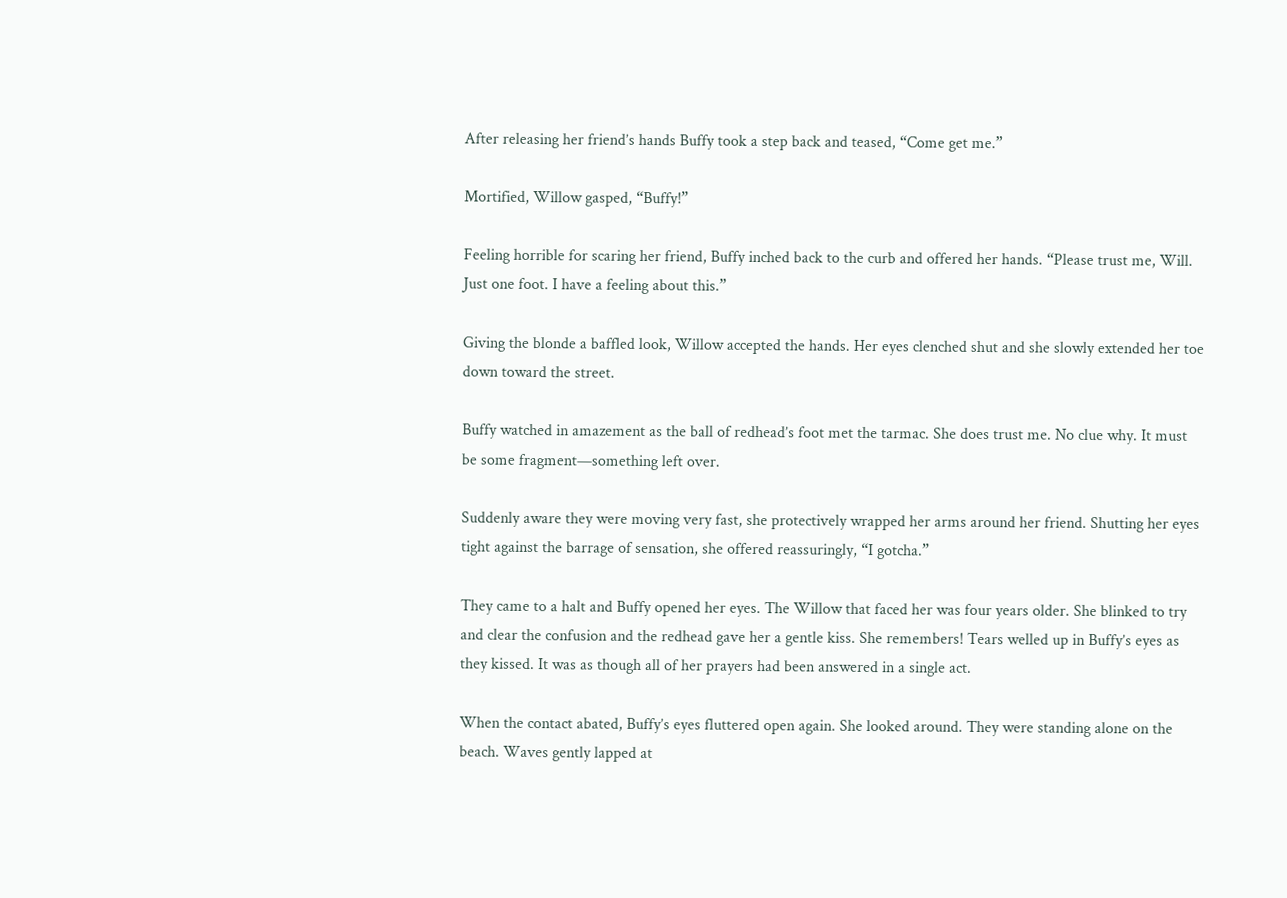After releasing her friend’s hands Buffy took a step back and teased, “Come get me.”

Mortified, Willow gasped, “Buffy!”

Feeling horrible for scaring her friend, Buffy inched back to the curb and offered her hands. “Please trust me, Will. Just one foot. I have a feeling about this.”

Giving the blonde a baffled look, Willow accepted the hands. Her eyes clenched shut and she slowly extended her toe down toward the street.

Buffy watched in amazement as the ball of redhead’s foot met the tarmac. She does trust me. No clue why. It must be some fragment—something left over.

Suddenly aware they were moving very fast, she protectively wrapped her arms around her friend. Shutting her eyes tight against the barrage of sensation, she offered reassuringly, “I gotcha.”

They came to a halt and Buffy opened her eyes. The Willow that faced her was four years older. She blinked to try and clear the confusion and the redhead gave her a gentle kiss. She remembers! Tears welled up in Buffy’s eyes as they kissed. It was as though all of her prayers had been answered in a single act.

When the contact abated, Buffy’s eyes fluttered open again. She looked around. They were standing alone on the beach. Waves gently lapped at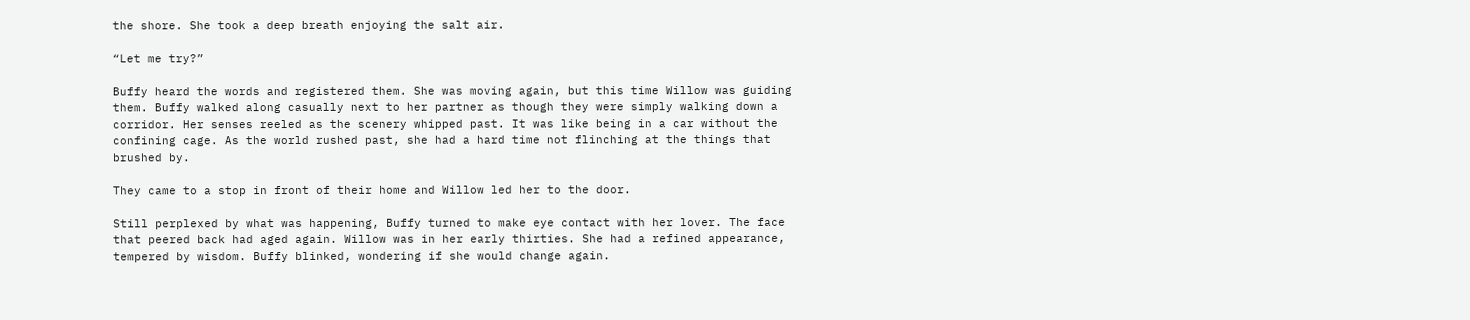the shore. She took a deep breath enjoying the salt air.

“Let me try?”

Buffy heard the words and registered them. She was moving again, but this time Willow was guiding them. Buffy walked along casually next to her partner as though they were simply walking down a corridor. Her senses reeled as the scenery whipped past. It was like being in a car without the confining cage. As the world rushed past, she had a hard time not flinching at the things that brushed by.

They came to a stop in front of their home and Willow led her to the door.

Still perplexed by what was happening, Buffy turned to make eye contact with her lover. The face that peered back had aged again. Willow was in her early thirties. She had a refined appearance, tempered by wisdom. Buffy blinked, wondering if she would change again.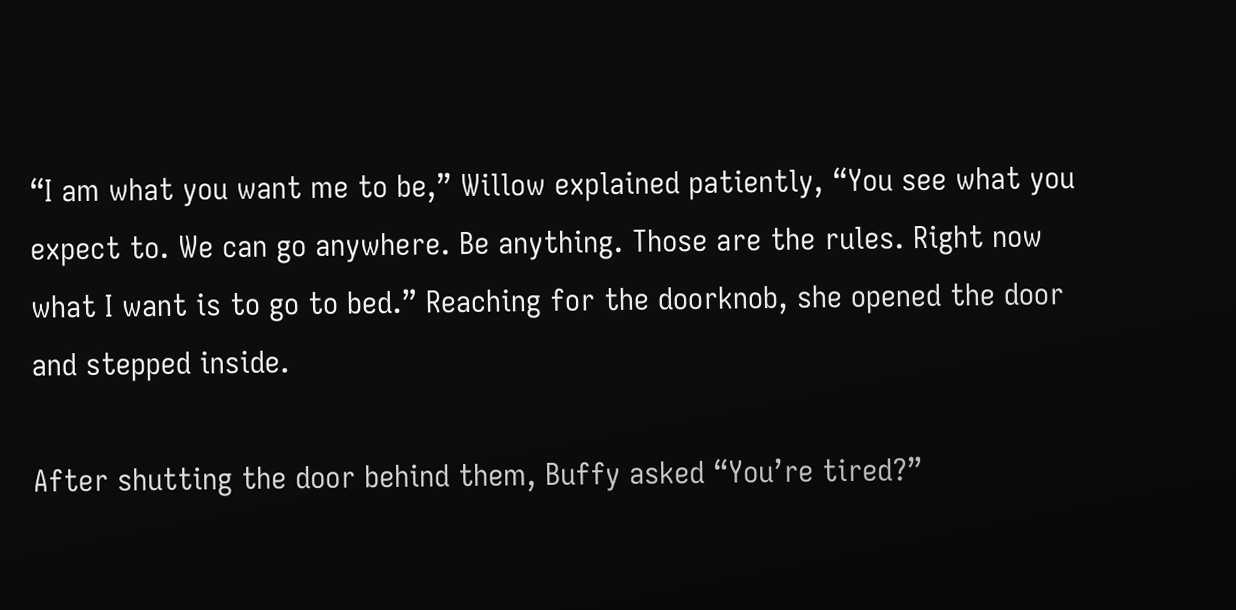“I am what you want me to be,” Willow explained patiently, “You see what you expect to. We can go anywhere. Be anything. Those are the rules. Right now what I want is to go to bed.” Reaching for the doorknob, she opened the door and stepped inside.

After shutting the door behind them, Buffy asked “You’re tired?”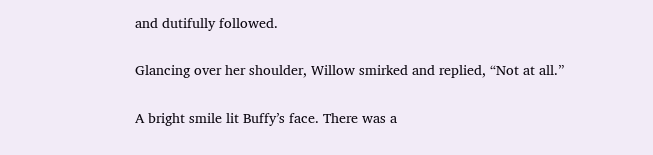and dutifully followed.

Glancing over her shoulder, Willow smirked and replied, “Not at all.”

A bright smile lit Buffy’s face. There was a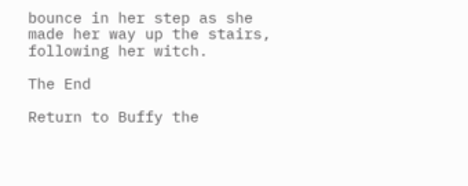bounce in her step as she made her way up the stairs, following her witch.

The End

Return to Buffy the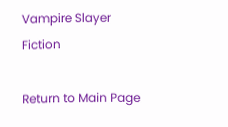Vampire Slayer Fiction

Return to Main Page